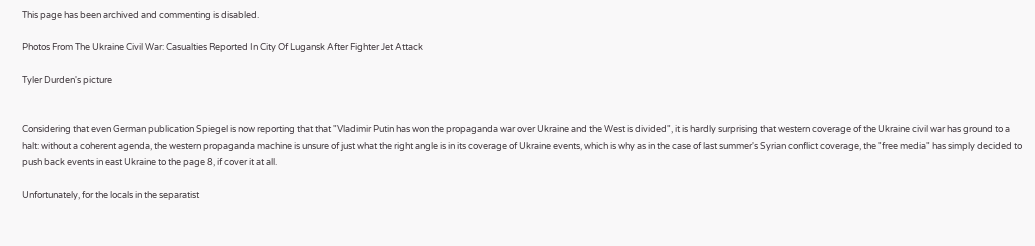This page has been archived and commenting is disabled.

Photos From The Ukraine Civil War: Casualties Reported In City Of Lugansk After Fighter Jet Attack

Tyler Durden's picture


Considering that even German publication Spiegel is now reporting that that "Vladimir Putin has won the propaganda war over Ukraine and the West is divided", it is hardly surprising that western coverage of the Ukraine civil war has ground to a halt: without a coherent agenda, the western propaganda machine is unsure of just what the right angle is in its coverage of Ukraine events, which is why as in the case of last summer's Syrian conflict coverage, the "free media" has simply decided to push back events in east Ukraine to the page 8, if cover it at all.

Unfortunately, for the locals in the separatist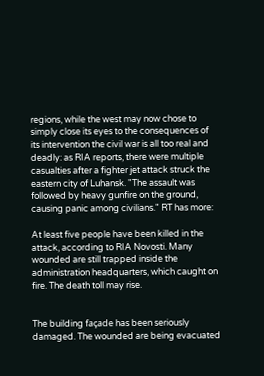regions, while the west may now chose to simply close its eyes to the consequences of its intervention the civil war is all too real and deadly: as RIA reports, there were multiple casualties after a fighter jet attack struck the eastern city of Luhansk. "The assault was followed by heavy gunfire on the ground, causing panic among civilians." RT has more:

At least five people have been killed in the attack, according to RIA Novosti. Many wounded are still trapped inside the administration headquarters, which caught on fire. The death toll may rise.


The building façade has been seriously damaged. The wounded are being evacuated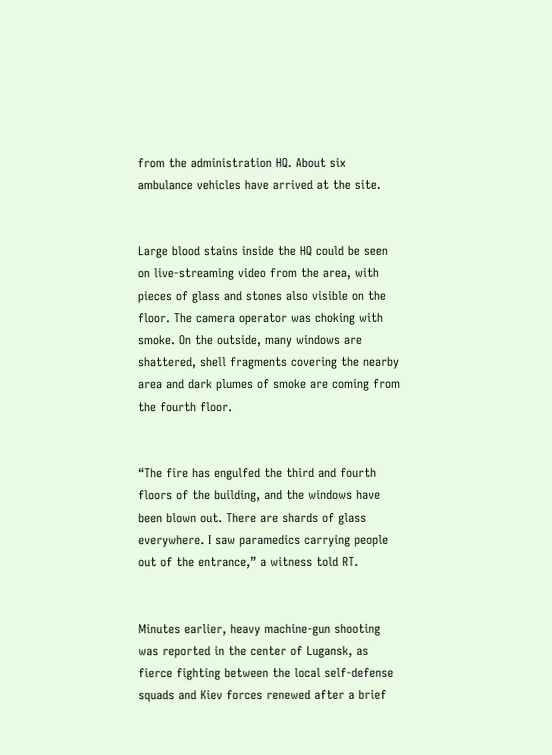from the administration HQ. About six ambulance vehicles have arrived at the site.


Large blood stains inside the HQ could be seen on live-streaming video from the area, with pieces of glass and stones also visible on the floor. The camera operator was choking with smoke. On the outside, many windows are shattered, shell fragments covering the nearby area and dark plumes of smoke are coming from the fourth floor.


“The fire has engulfed the third and fourth floors of the building, and the windows have been blown out. There are shards of glass everywhere. I saw paramedics carrying people out of the entrance,” a witness told RT.


Minutes earlier, heavy machine-gun shooting was reported in the center of Lugansk, as fierce fighting between the local self-defense squads and Kiev forces renewed after a brief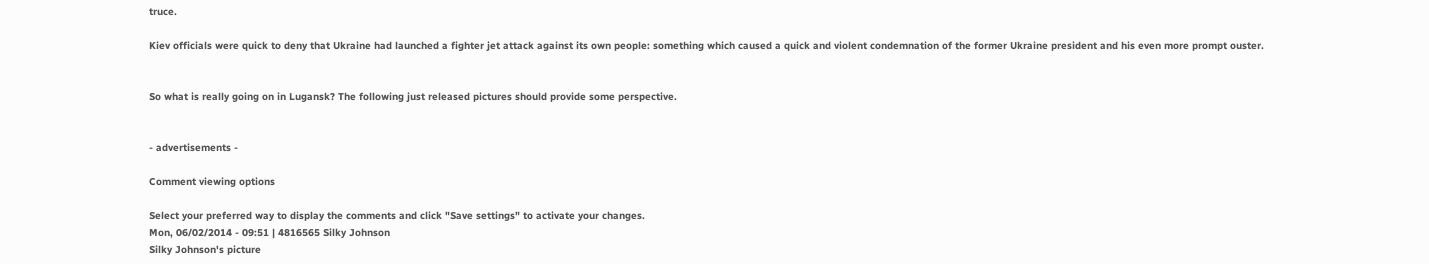truce.

Kiev officials were quick to deny that Ukraine had launched a fighter jet attack against its own people: something which caused a quick and violent condemnation of the former Ukraine president and his even more prompt ouster.


So what is really going on in Lugansk? The following just released pictures should provide some perspective.


- advertisements -

Comment viewing options

Select your preferred way to display the comments and click "Save settings" to activate your changes.
Mon, 06/02/2014 - 09:51 | 4816565 Silky Johnson
Silky Johnson's picture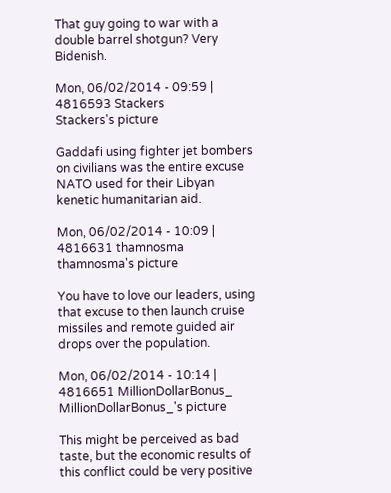That guy going to war with a double barrel shotgun? Very Bidenish.

Mon, 06/02/2014 - 09:59 | 4816593 Stackers
Stackers's picture

Gaddafi using fighter jet bombers on civilians was the entire excuse NATO used for their Libyan kenetic humanitarian aid.

Mon, 06/02/2014 - 10:09 | 4816631 thamnosma
thamnosma's picture

You have to love our leaders, using that excuse to then launch cruise missiles and remote guided air drops over the population.

Mon, 06/02/2014 - 10:14 | 4816651 MillionDollarBonus_
MillionDollarBonus_'s picture

This might be perceived as bad taste, but the economic results of this conflict could be very positive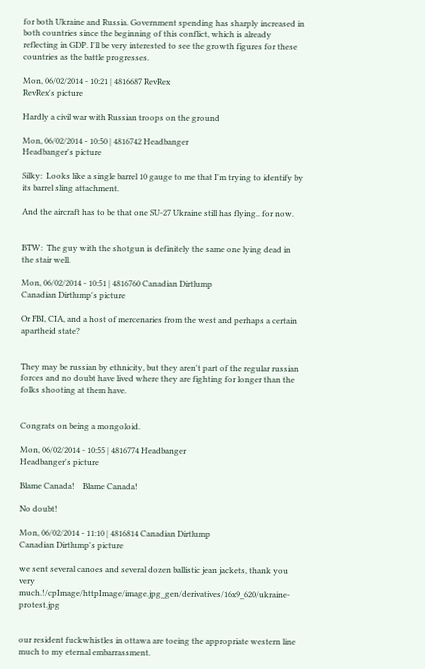for both Ukraine and Russia. Government spending has sharply increased in both countries since the beginning of this conflict, which is already reflecting in GDP. I'll be very interested to see the growth figures for these countries as the battle progresses.

Mon, 06/02/2014 - 10:21 | 4816687 RevRex
RevRex's picture

Hardly a civil war with Russian troops on the ground

Mon, 06/02/2014 - 10:50 | 4816742 Headbanger
Headbanger's picture

Silky:  Looks like a single barrel 10 gauge to me that I'm trying to identify by its barrel sling attachment.

And the aircraft has to be that one SU-27 Ukraine still has flying.. for now.


BTW:  The guy with the shotgun is definitely the same one lying dead in the stair well.

Mon, 06/02/2014 - 10:51 | 4816760 Canadian Dirtlump
Canadian Dirtlump's picture

Or FBI, CIA, and a host of mercenaries from the west and perhaps a certain apartheid state?


They may be russian by ethnicity, but they aren't part of the regular russian forces and no doubt have lived where they are fighting for longer than the folks shooting at them have.


Congrats on being a mongoloid.

Mon, 06/02/2014 - 10:55 | 4816774 Headbanger
Headbanger's picture

Blame Canada!    Blame Canada!

No doubt!

Mon, 06/02/2014 - 11:10 | 4816814 Canadian Dirtlump
Canadian Dirtlump's picture

we sent several canoes and several dozen ballistic jean jackets, thank you very much.!/cpImage/httpImage/image.jpg_gen/derivatives/16x9_620/ukraine-protest.jpg


our resident fuckwhistles in ottawa are toeing the appropriate western line much to my eternal embarrassment.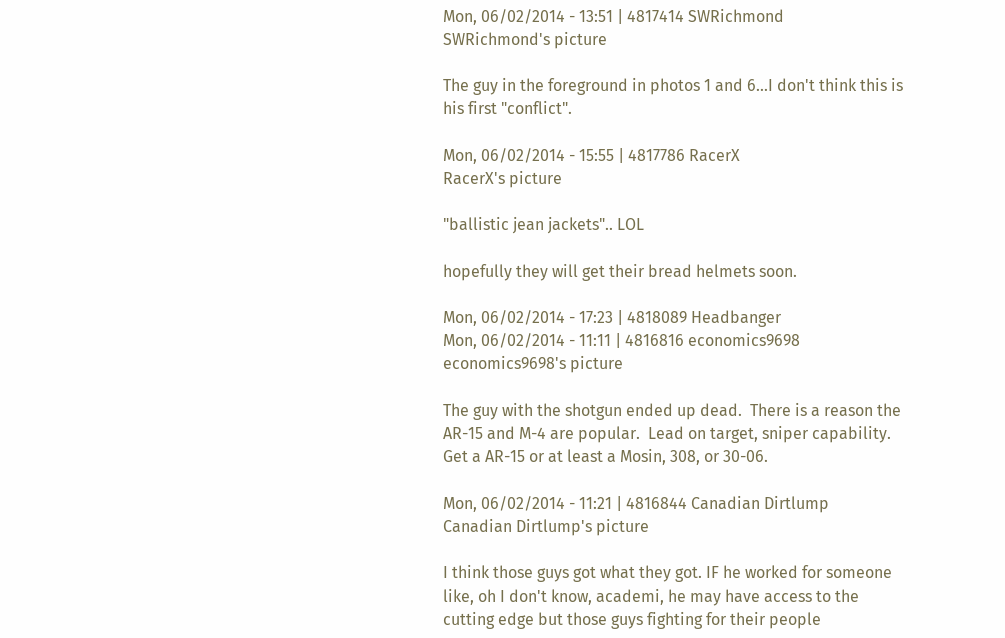Mon, 06/02/2014 - 13:51 | 4817414 SWRichmond
SWRichmond's picture

The guy in the foreground in photos 1 and 6...I don't think this is his first "conflict".

Mon, 06/02/2014 - 15:55 | 4817786 RacerX
RacerX's picture

"ballistic jean jackets".. LOL

hopefully they will get their bread helmets soon.

Mon, 06/02/2014 - 17:23 | 4818089 Headbanger
Mon, 06/02/2014 - 11:11 | 4816816 economics9698
economics9698's picture

The guy with the shotgun ended up dead.  There is a reason the AR-15 and M-4 are popular.  Lead on target, sniper capability.  Get a AR-15 or at least a Mosin, 308, or 30-06.

Mon, 06/02/2014 - 11:21 | 4816844 Canadian Dirtlump
Canadian Dirtlump's picture

I think those guys got what they got. IF he worked for someone like, oh I don't know, academi, he may have access to the cutting edge but those guys fighting for their people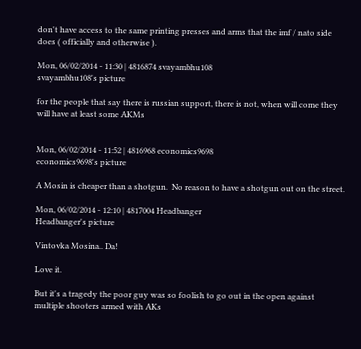don't have access to the same printing presses and arms that the imf / nato side does ( officially and otherwise ).

Mon, 06/02/2014 - 11:30 | 4816874 svayambhu108
svayambhu108's picture

for the people that say there is russian support, there is not, when will come they will have at least some AKMs


Mon, 06/02/2014 - 11:52 | 4816968 economics9698
economics9698's picture

A Mosin is cheaper than a shotgun.  No reason to have a shotgun out on the street.

Mon, 06/02/2014 - 12:10 | 4817004 Headbanger
Headbanger's picture

Vintovka Mosina.. Da!

Love it.

But it's a tragedy the poor guy was so foolish to go out in the open against multiple shooters armed with AKs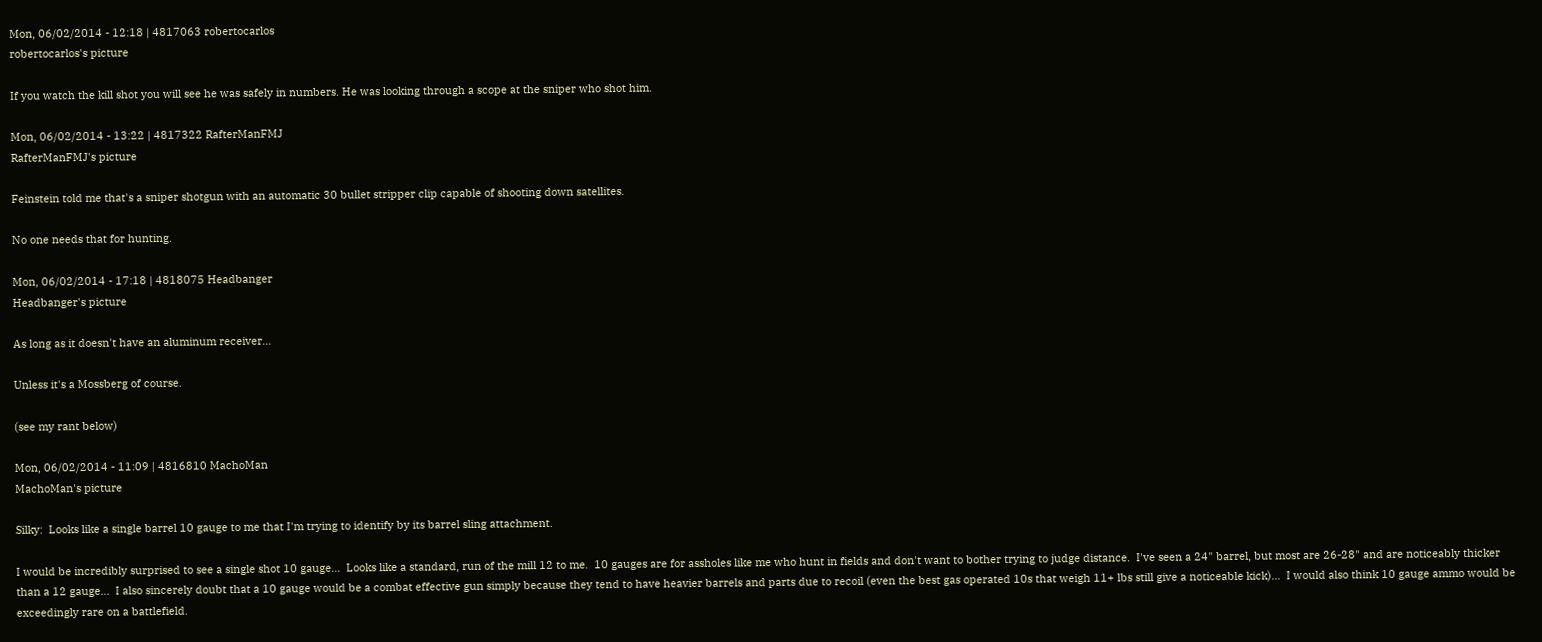Mon, 06/02/2014 - 12:18 | 4817063 robertocarlos
robertocarlos's picture

If you watch the kill shot you will see he was safely in numbers. He was looking through a scope at the sniper who shot him.

Mon, 06/02/2014 - 13:22 | 4817322 RafterManFMJ
RafterManFMJ's picture

Feinstein told me that's a sniper shotgun with an automatic 30 bullet stripper clip capable of shooting down satellites.

No one needs that for hunting.

Mon, 06/02/2014 - 17:18 | 4818075 Headbanger
Headbanger's picture

As long as it doesn't have an aluminum receiver...

Unless it's a Mossberg of course.

(see my rant below)

Mon, 06/02/2014 - 11:09 | 4816810 MachoMan
MachoMan's picture

Silky:  Looks like a single barrel 10 gauge to me that I'm trying to identify by its barrel sling attachment.

I would be incredibly surprised to see a single shot 10 gauge...  Looks like a standard, run of the mill 12 to me.  10 gauges are for assholes like me who hunt in fields and don't want to bother trying to judge distance.  I've seen a 24" barrel, but most are 26-28" and are noticeably thicker than a 12 gauge...  I also sincerely doubt that a 10 gauge would be a combat effective gun simply because they tend to have heavier barrels and parts due to recoil (even the best gas operated 10s that weigh 11+ lbs still give a noticeable kick)...  I would also think 10 gauge ammo would be exceedingly rare on a battlefield.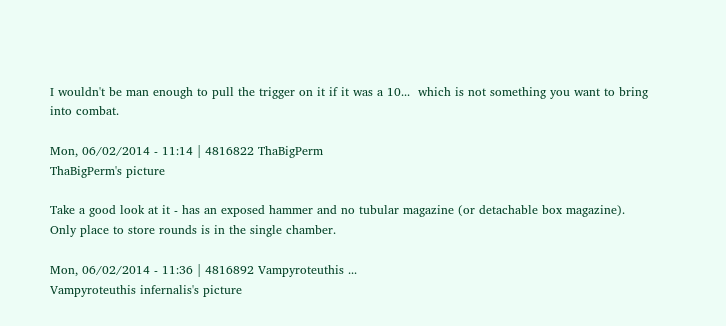I wouldn't be man enough to pull the trigger on it if it was a 10...  which is not something you want to bring into combat.

Mon, 06/02/2014 - 11:14 | 4816822 ThaBigPerm
ThaBigPerm's picture

Take a good look at it - has an exposed hammer and no tubular magazine (or detachable box magazine).  Only place to store rounds is in the single chamber.

Mon, 06/02/2014 - 11:36 | 4816892 Vampyroteuthis ...
Vampyroteuthis infernalis's picture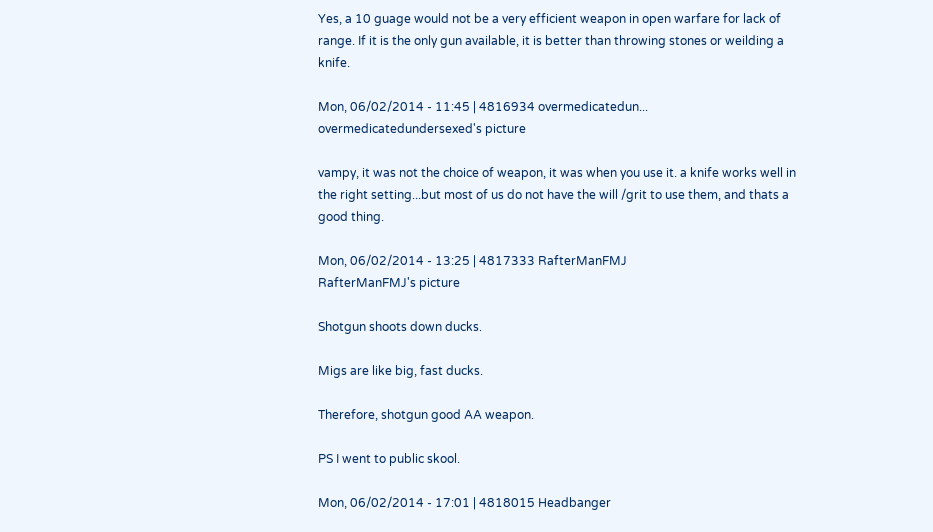Yes, a 10 guage would not be a very efficient weapon in open warfare for lack of range. If it is the only gun available, it is better than throwing stones or weilding a knife.

Mon, 06/02/2014 - 11:45 | 4816934 overmedicatedun...
overmedicatedundersexed's picture

vampy, it was not the choice of weapon, it was when you use it. a knife works well in the right setting...but most of us do not have the will /grit to use them, and thats a good thing.

Mon, 06/02/2014 - 13:25 | 4817333 RafterManFMJ
RafterManFMJ's picture

Shotgun shoots down ducks.

Migs are like big, fast ducks.

Therefore, shotgun good AA weapon.

PS I went to public skool.

Mon, 06/02/2014 - 17:01 | 4818015 Headbanger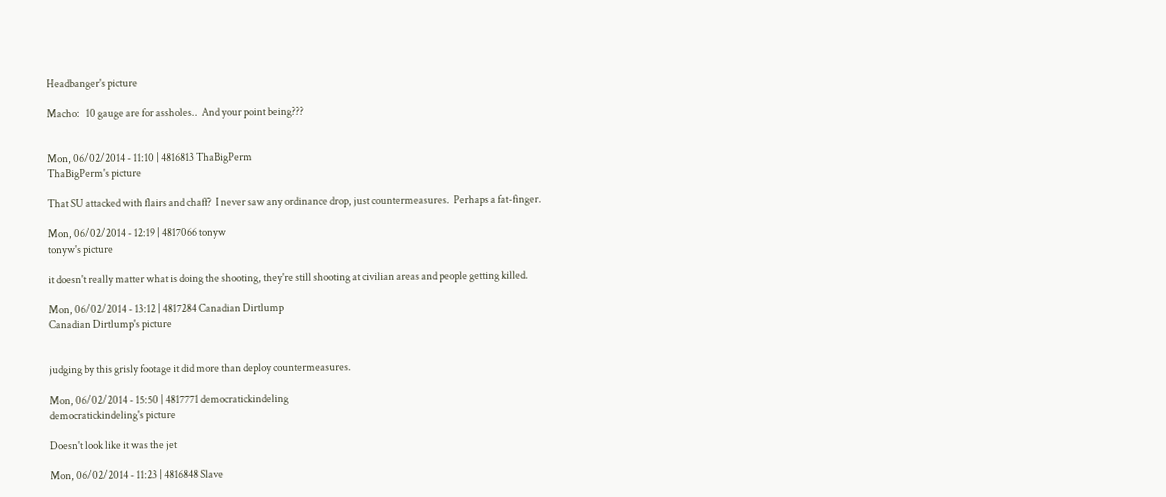Headbanger's picture

Macho:   10 gauge are for assholes..  And your point being???


Mon, 06/02/2014 - 11:10 | 4816813 ThaBigPerm
ThaBigPerm's picture

That SU attacked with flairs and chaff?  I never saw any ordinance drop, just countermeasures.  Perhaps a fat-finger.

Mon, 06/02/2014 - 12:19 | 4817066 tonyw
tonyw's picture

it doesn't really matter what is doing the shooting, they're still shooting at civilian areas and people getting killed.

Mon, 06/02/2014 - 13:12 | 4817284 Canadian Dirtlump
Canadian Dirtlump's picture


judging by this grisly footage it did more than deploy countermeasures.

Mon, 06/02/2014 - 15:50 | 4817771 democratickindeling
democratickindeling's picture

Doesn't look like it was the jet

Mon, 06/02/2014 - 11:23 | 4816848 Slave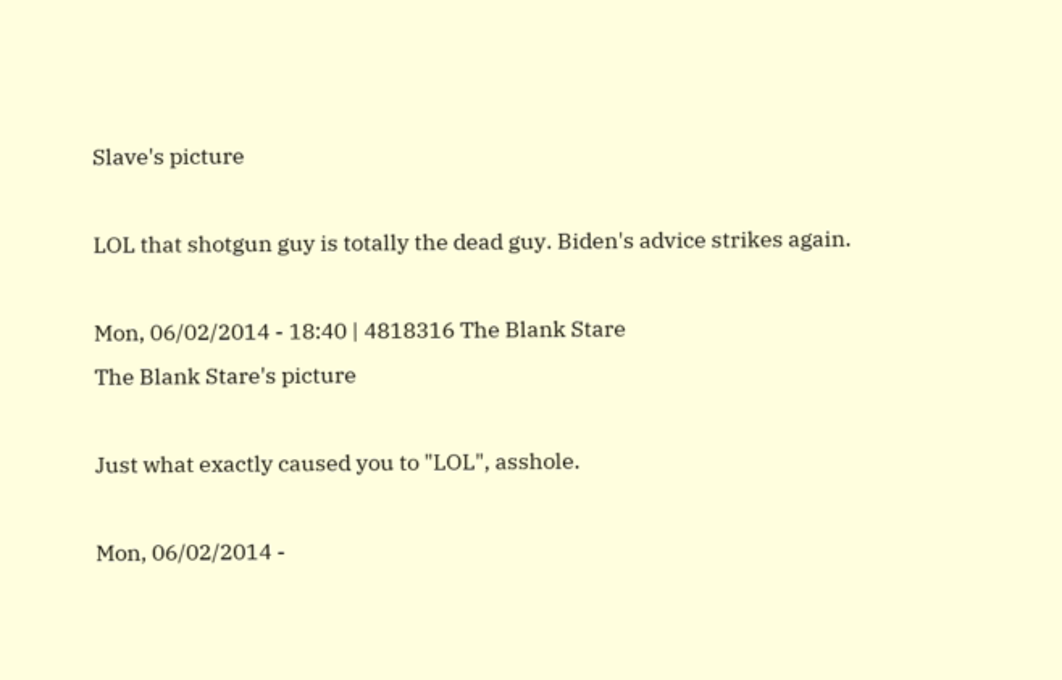Slave's picture

LOL that shotgun guy is totally the dead guy. Biden's advice strikes again.

Mon, 06/02/2014 - 18:40 | 4818316 The Blank Stare
The Blank Stare's picture

Just what exactly caused you to "LOL", asshole.

Mon, 06/02/2014 -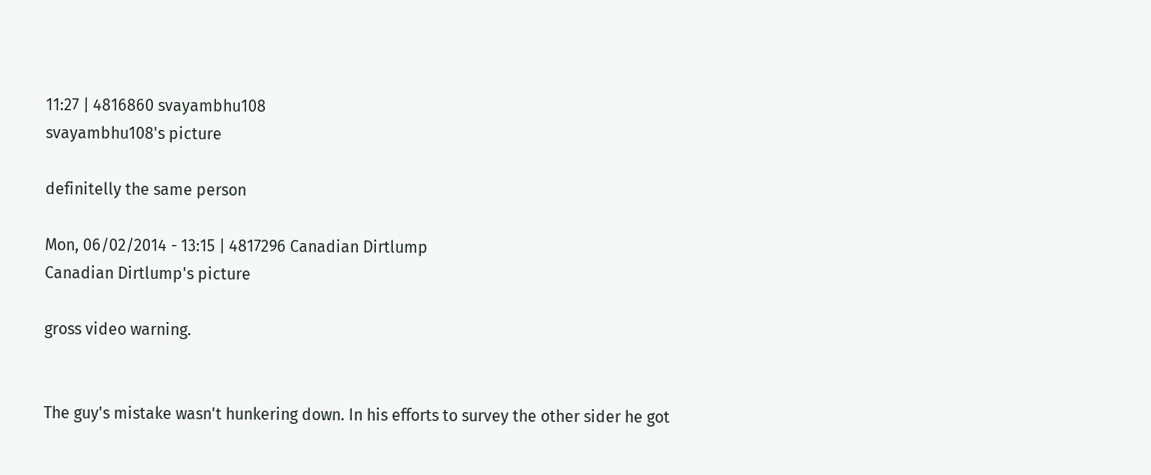11:27 | 4816860 svayambhu108
svayambhu108's picture

definitelly the same person

Mon, 06/02/2014 - 13:15 | 4817296 Canadian Dirtlump
Canadian Dirtlump's picture

gross video warning.


The guy's mistake wasn't hunkering down. In his efforts to survey the other sider he got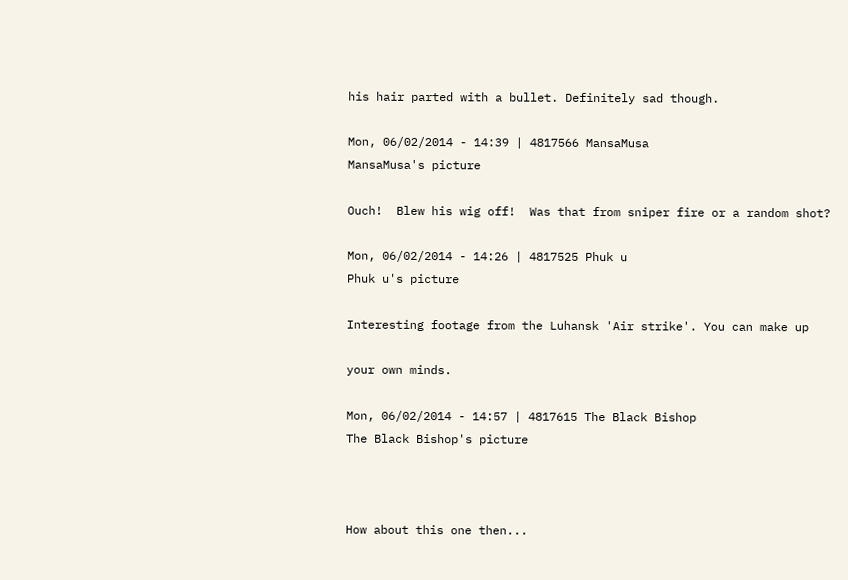his hair parted with a bullet. Definitely sad though.

Mon, 06/02/2014 - 14:39 | 4817566 MansaMusa
MansaMusa's picture

Ouch!  Blew his wig off!  Was that from sniper fire or a random shot?

Mon, 06/02/2014 - 14:26 | 4817525 Phuk u
Phuk u's picture

Interesting footage from the Luhansk 'Air strike'. You can make up

your own minds.

Mon, 06/02/2014 - 14:57 | 4817615 The Black Bishop
The Black Bishop's picture



How about this one then...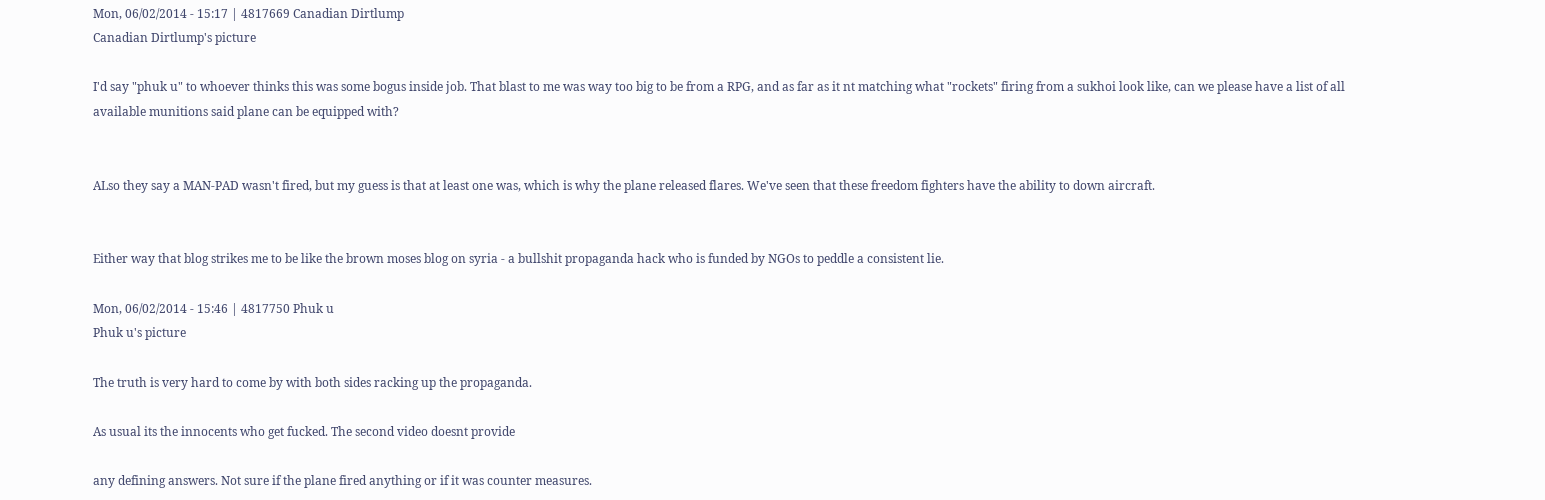Mon, 06/02/2014 - 15:17 | 4817669 Canadian Dirtlump
Canadian Dirtlump's picture

I'd say "phuk u" to whoever thinks this was some bogus inside job. That blast to me was way too big to be from a RPG, and as far as it nt matching what "rockets" firing from a sukhoi look like, can we please have a list of all available munitions said plane can be equipped with?


ALso they say a MAN-PAD wasn't fired, but my guess is that at least one was, which is why the plane released flares. We've seen that these freedom fighters have the ability to down aircraft.


Either way that blog strikes me to be like the brown moses blog on syria - a bullshit propaganda hack who is funded by NGOs to peddle a consistent lie.

Mon, 06/02/2014 - 15:46 | 4817750 Phuk u
Phuk u's picture

The truth is very hard to come by with both sides racking up the propaganda.

As usual its the innocents who get fucked. The second video doesnt provide

any defining answers. Not sure if the plane fired anything or if it was counter measures.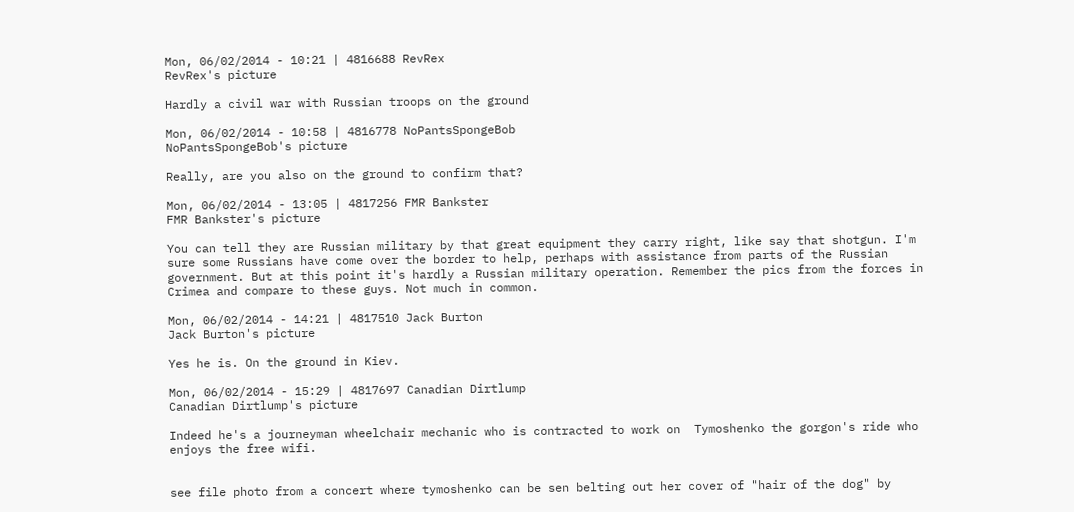Mon, 06/02/2014 - 10:21 | 4816688 RevRex
RevRex's picture

Hardly a civil war with Russian troops on the ground

Mon, 06/02/2014 - 10:58 | 4816778 NoPantsSpongeBob
NoPantsSpongeBob's picture

Really, are you also on the ground to confirm that?

Mon, 06/02/2014 - 13:05 | 4817256 FMR Bankster
FMR Bankster's picture

You can tell they are Russian military by that great equipment they carry right, like say that shotgun. I'm sure some Russians have come over the border to help, perhaps with assistance from parts of the Russian government. But at this point it's hardly a Russian military operation. Remember the pics from the forces in Crimea and compare to these guys. Not much in common.

Mon, 06/02/2014 - 14:21 | 4817510 Jack Burton
Jack Burton's picture

Yes he is. On the ground in Kiev.

Mon, 06/02/2014 - 15:29 | 4817697 Canadian Dirtlump
Canadian Dirtlump's picture

Indeed he's a journeyman wheelchair mechanic who is contracted to work on  Tymoshenko the gorgon's ride who enjoys the free wifi.


see file photo from a concert where tymoshenko can be sen belting out her cover of "hair of the dog" by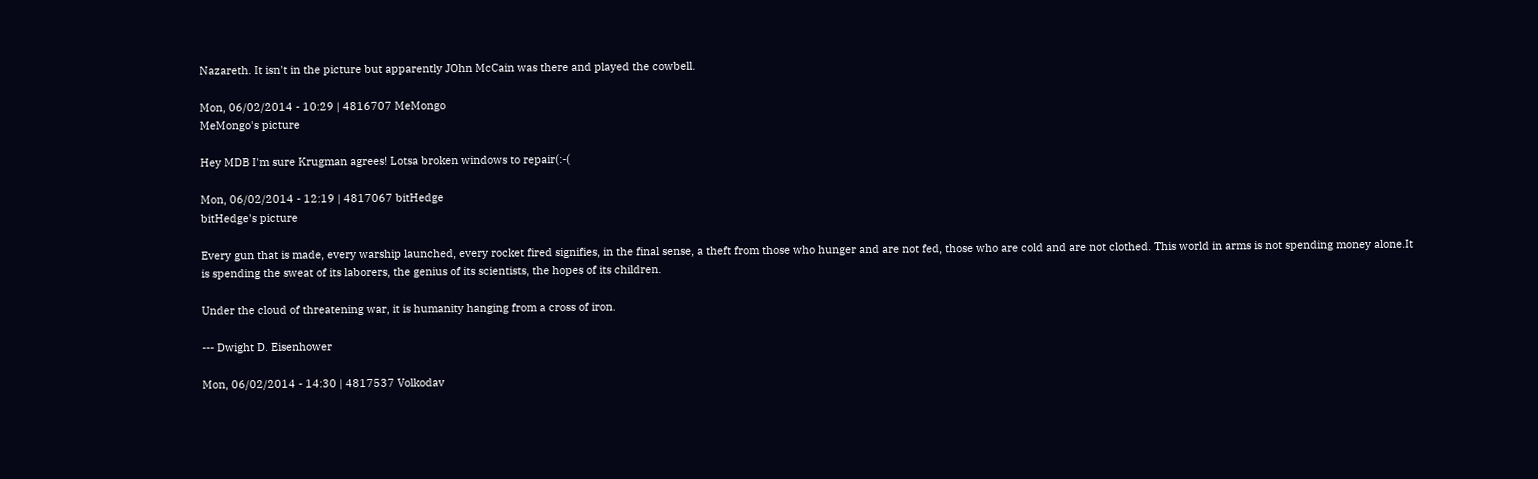Nazareth. It isn't in the picture but apparently JOhn McCain was there and played the cowbell.

Mon, 06/02/2014 - 10:29 | 4816707 MeMongo
MeMongo's picture

Hey MDB I'm sure Krugman agrees! Lotsa broken windows to repair(:-(

Mon, 06/02/2014 - 12:19 | 4817067 bitHedge
bitHedge's picture

Every gun that is made, every warship launched, every rocket fired signifies, in the final sense, a theft from those who hunger and are not fed, those who are cold and are not clothed. This world in arms is not spending money alone.It is spending the sweat of its laborers, the genius of its scientists, the hopes of its children.

Under the cloud of threatening war, it is humanity hanging from a cross of iron.

--- Dwight D. Eisenhower

Mon, 06/02/2014 - 14:30 | 4817537 Volkodav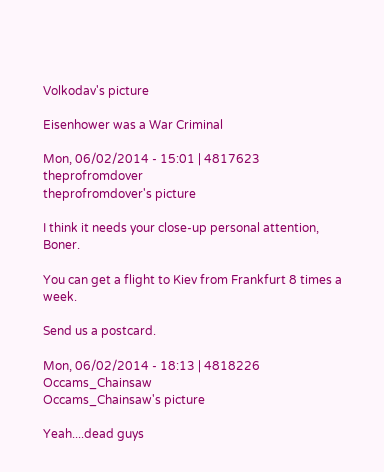Volkodav's picture

Eisenhower was a War Criminal

Mon, 06/02/2014 - 15:01 | 4817623 theprofromdover
theprofromdover's picture

I think it needs your close-up personal attention, Boner.

You can get a flight to Kiev from Frankfurt 8 times a week.

Send us a postcard.

Mon, 06/02/2014 - 18:13 | 4818226 Occams_Chainsaw
Occams_Chainsaw's picture

Yeah....dead guys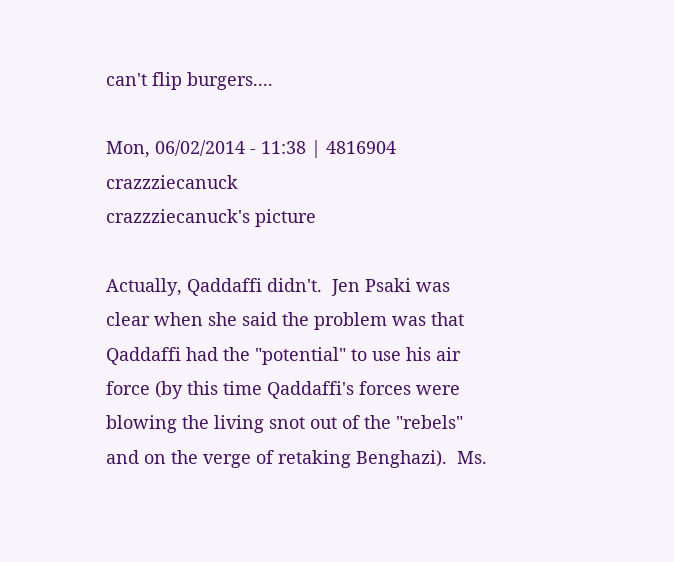can't flip burgers....

Mon, 06/02/2014 - 11:38 | 4816904 crazzziecanuck
crazzziecanuck's picture

Actually, Qaddaffi didn't.  Jen Psaki was clear when she said the problem was that Qaddaffi had the "potential" to use his air force (by this time Qaddaffi's forces were blowing the living snot out of the "rebels" and on the verge of retaking Benghazi).  Ms.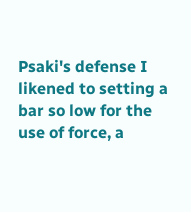Psaki's defense I likened to setting a bar so low for the use of force, a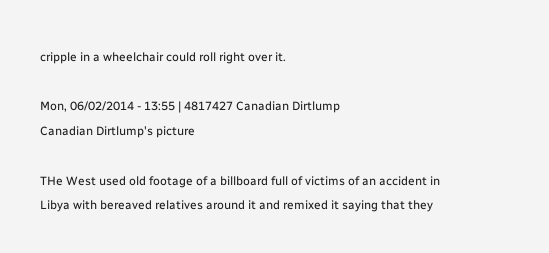cripple in a wheelchair could roll right over it.

Mon, 06/02/2014 - 13:55 | 4817427 Canadian Dirtlump
Canadian Dirtlump's picture

THe West used old footage of a billboard full of victims of an accident in Libya with bereaved relatives around it and remixed it saying that they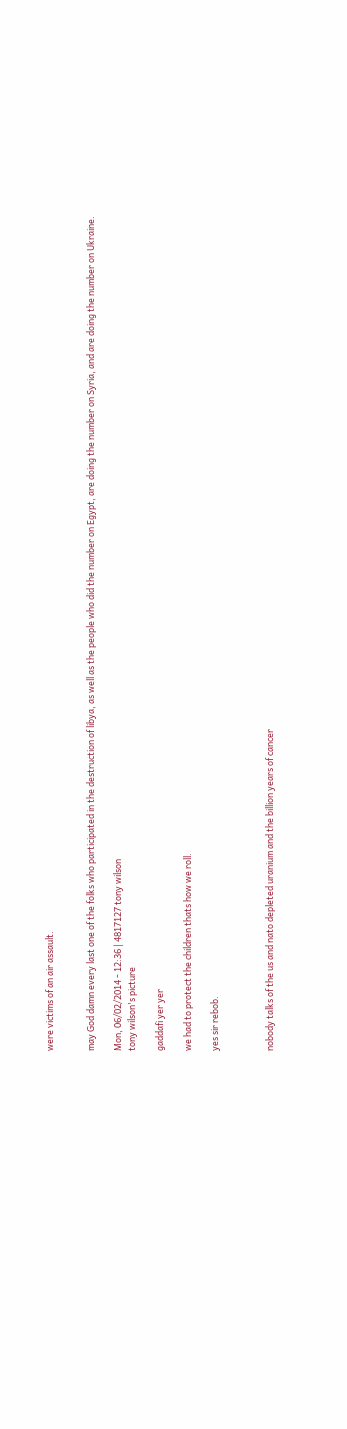were victims of an air assault.


may God damn every last one of the folks who participated in the destruction of libya, as well as the people who did the number on Egypt, are doing the number on Syria, and are doing the number on Ukraine.

Mon, 06/02/2014 - 12:36 | 4817127 tony wilson
tony wilson's picture

gaddafi yer yer

we had to protect the children thats how we roll.

yes sir rebob.



nobody talks of the us and nato depleted uranium and the billion years of cancer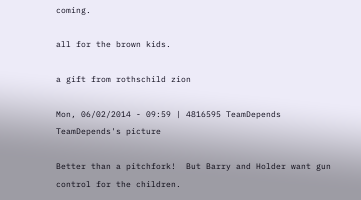coming.

all for the brown kids.

a gift from rothschild zion

Mon, 06/02/2014 - 09:59 | 4816595 TeamDepends
TeamDepends's picture

Better than a pitchfork!  But Barry and Holder want gun control for the children.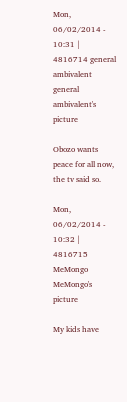Mon, 06/02/2014 - 10:31 | 4816714 general ambivalent
general ambivalent's picture

Obozo wants peace for all now, the tv said so.

Mon, 06/02/2014 - 10:32 | 4816715 MeMongo
MeMongo's picture

My kids have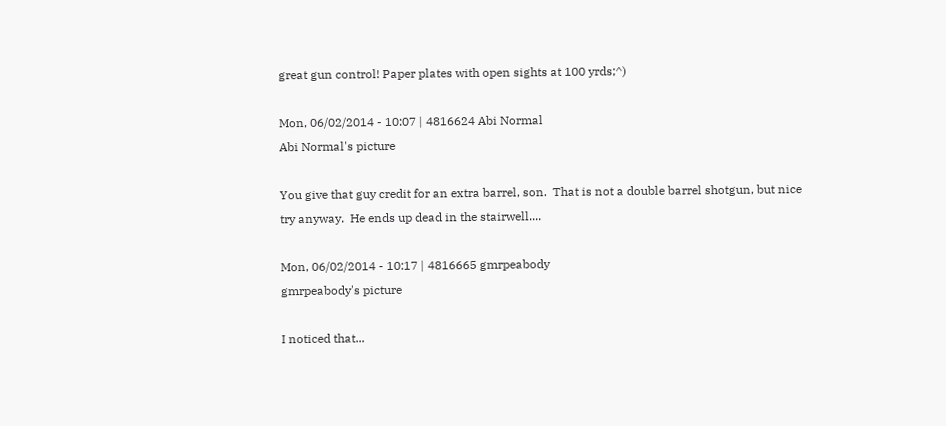great gun control! Paper plates with open sights at 100 yrds;^)

Mon, 06/02/2014 - 10:07 | 4816624 Abi Normal
Abi Normal's picture

You give that guy credit for an extra barrel, son.  That is not a double barrel shotgun, but nice try anyway.  He ends up dead in the stairwell....

Mon, 06/02/2014 - 10:17 | 4816665 gmrpeabody
gmrpeabody's picture

I noticed that...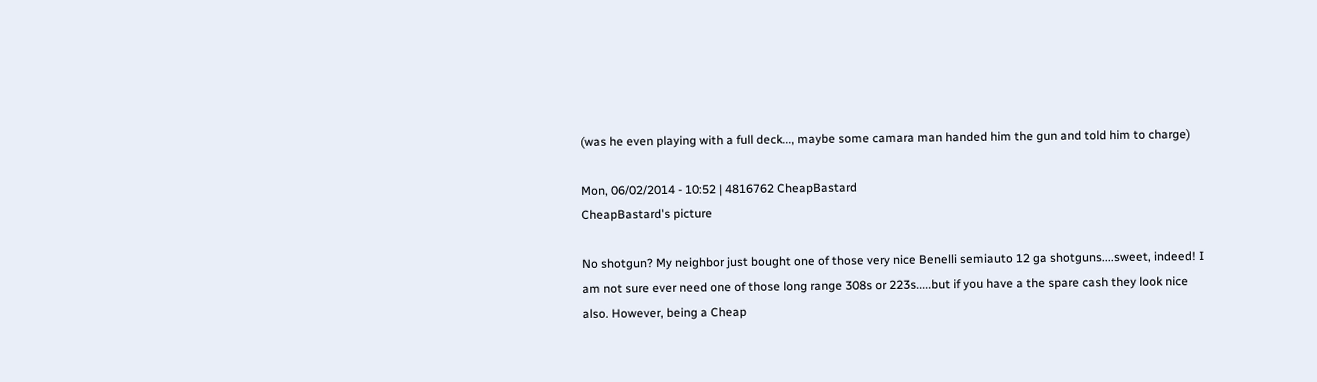(was he even playing with a full deck..., maybe some camara man handed him the gun and told him to charge)

Mon, 06/02/2014 - 10:52 | 4816762 CheapBastard
CheapBastard's picture

No shotgun? My neighbor just bought one of those very nice Benelli semiauto 12 ga shotguns....sweet, indeed! I am not sure ever need one of those long range 308s or 223s.....but if you have a the spare cash they look nice also. However, being a Cheap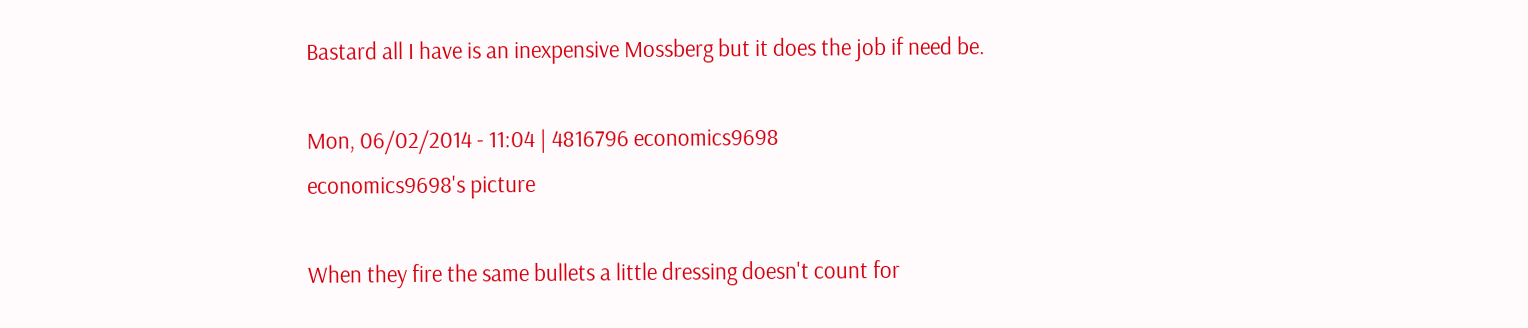Bastard all I have is an inexpensive Mossberg but it does the job if need be.

Mon, 06/02/2014 - 11:04 | 4816796 economics9698
economics9698's picture

When they fire the same bullets a little dressing doesn't count for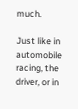much.

Just like in automobile racing, the driver, or in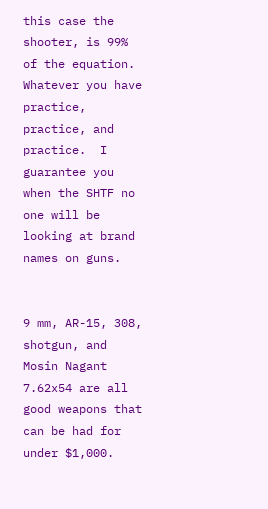this case the shooter, is 99% of the equation.  Whatever you have practice, practice, and practice.  I guarantee you when the SHTF no one will be looking at brand names on guns.


9 mm, AR-15, 308, shotgun, and Mosin Nagant 7.62x54 are all good weapons that can be had for under $1,000.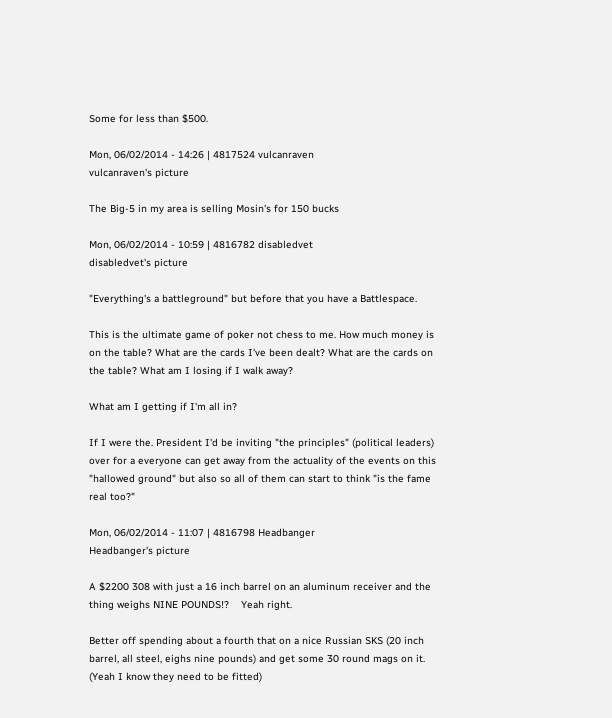Some for less than $500.

Mon, 06/02/2014 - 14:26 | 4817524 vulcanraven
vulcanraven's picture

The Big-5 in my area is selling Mosin's for 150 bucks

Mon, 06/02/2014 - 10:59 | 4816782 disabledvet
disabledvet's picture

"Everything's a battleground" but before that you have a Battlespace.

This is the ultimate game of poker not chess to me. How much money is on the table? What are the cards I've been dealt? What are the cards on the table? What am I losing if I walk away?

What am I getting if I'm all in?

If I were the. President I'd be inviting "the principles" (political leaders) over for a everyone can get away from the actuality of the events on this "hallowed ground" but also so all of them can start to think "is the fame real too?"

Mon, 06/02/2014 - 11:07 | 4816798 Headbanger
Headbanger's picture

A $2200 308 with just a 16 inch barrel on an aluminum receiver and the thing weighs NINE POUNDS!?    Yeah right.

Better off spending about a fourth that on a nice Russian SKS (20 inch barrel, all steel, eighs nine pounds) and get some 30 round mags on it.  (Yeah I know they need to be fitted)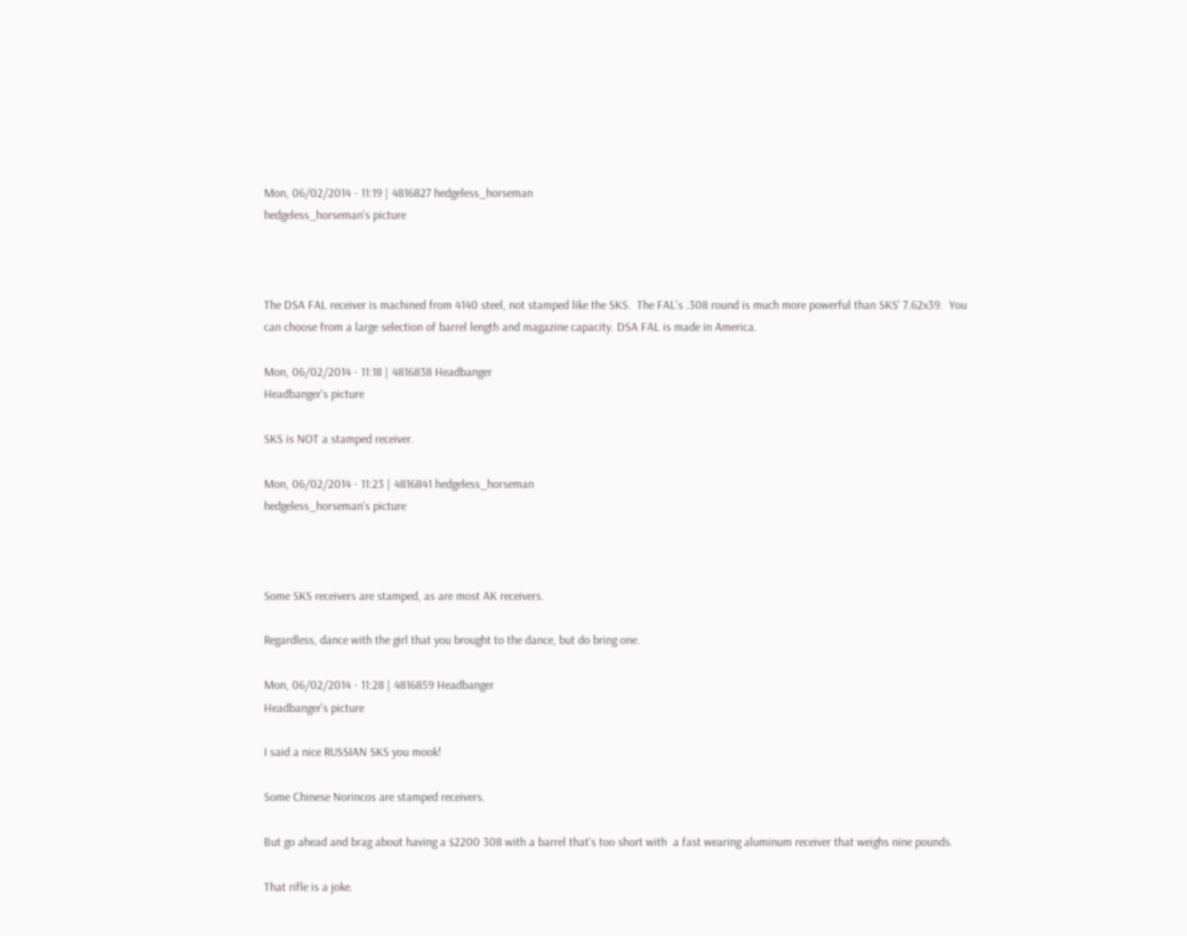Mon, 06/02/2014 - 11:19 | 4816827 hedgeless_horseman
hedgeless_horseman's picture



The DSA FAL receiver is machined from 4140 steel, not stamped like the SKS.  The FAL's .308 round is much more powerful than SKS' 7.62x39.  You can choose from a large selection of barrel length and magazine capacity. DSA FAL is made in America.

Mon, 06/02/2014 - 11:18 | 4816838 Headbanger
Headbanger's picture

SKS is NOT a stamped receiver.

Mon, 06/02/2014 - 11:23 | 4816841 hedgeless_horseman
hedgeless_horseman's picture



Some SKS receivers are stamped, as are most AK receivers.

Regardless, dance with the girl that you brought to the dance, but do bring one.

Mon, 06/02/2014 - 11:28 | 4816859 Headbanger
Headbanger's picture

I said a nice RUSSIAN SKS you mook!

Some Chinese Norincos are stamped receivers.

But go ahead and brag about having a $2200 308 with a barrel that's too short with  a fast wearing aluminum receiver that weighs nine pounds.

That rifle is a joke.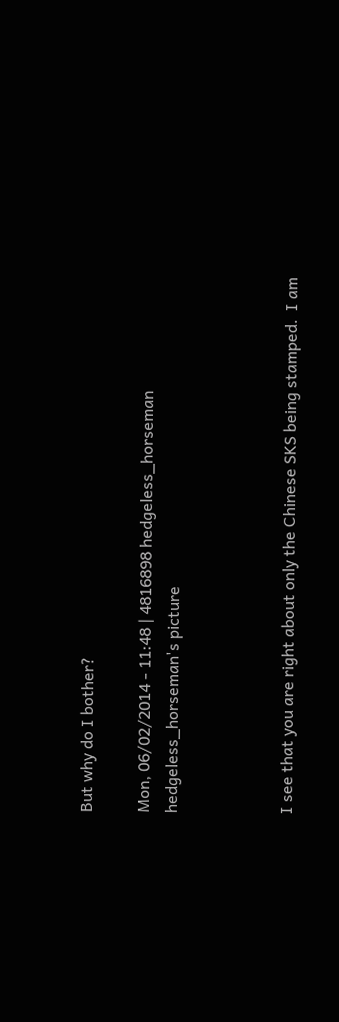But why do I bother?

Mon, 06/02/2014 - 11:48 | 4816898 hedgeless_horseman
hedgeless_horseman's picture



I see that you are right about only the Chinese SKS being stamped.  I am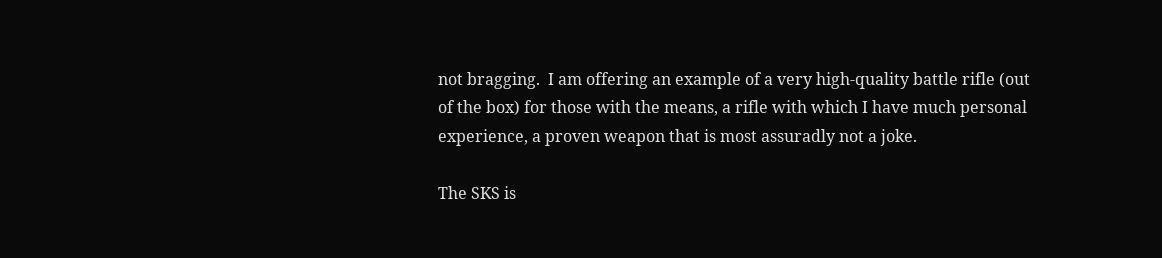not bragging.  I am offering an example of a very high-quality battle rifle (out of the box) for those with the means, a rifle with which I have much personal experience, a proven weapon that is most assuradly not a joke.

The SKS is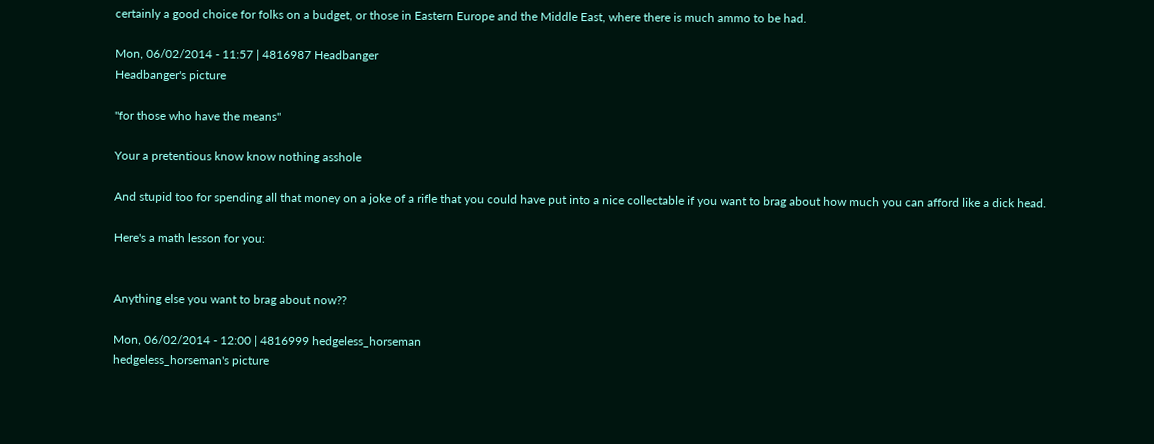certainly a good choice for folks on a budget, or those in Eastern Europe and the Middle East, where there is much ammo to be had.

Mon, 06/02/2014 - 11:57 | 4816987 Headbanger
Headbanger's picture

"for those who have the means"

Your a pretentious know know nothing asshole

And stupid too for spending all that money on a joke of a rifle that you could have put into a nice collectable if you want to brag about how much you can afford like a dick head.

Here's a math lesson for you:


Anything else you want to brag about now??

Mon, 06/02/2014 - 12:00 | 4816999 hedgeless_horseman
hedgeless_horseman's picture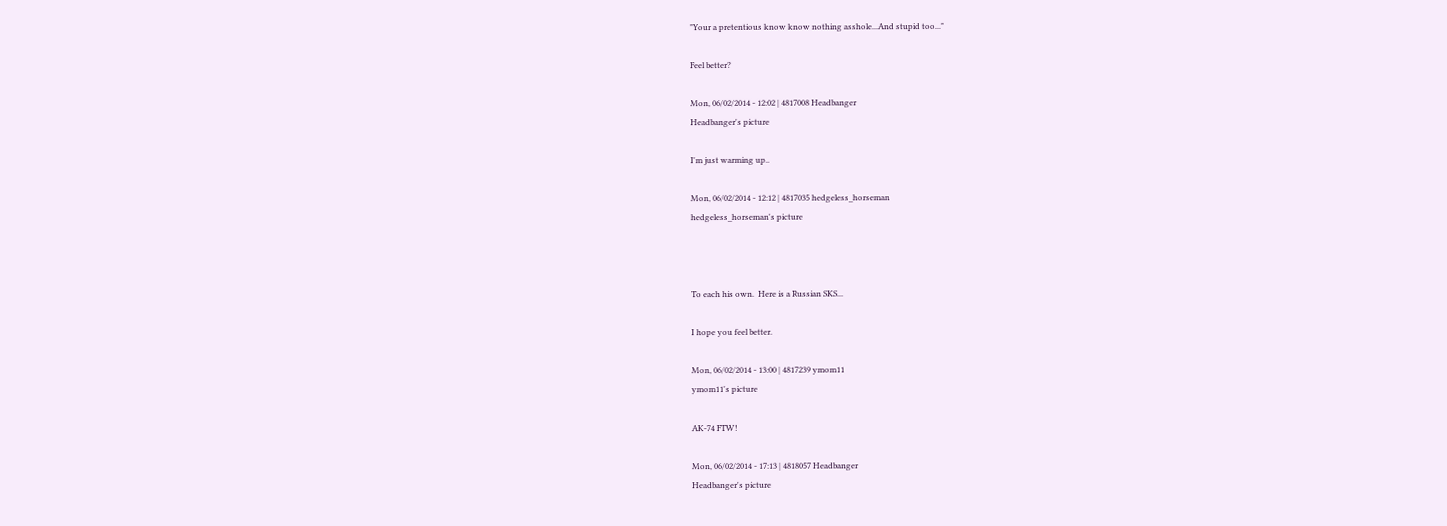"Your a pretentious know know nothing asshole...And stupid too..."

Feel better?

Mon, 06/02/2014 - 12:02 | 4817008 Headbanger
Headbanger's picture

I'm just warming up..

Mon, 06/02/2014 - 12:12 | 4817035 hedgeless_horseman
hedgeless_horseman's picture



To each his own.  Here is a Russian SKS...

I hope you feel better.

Mon, 06/02/2014 - 13:00 | 4817239 ymom11
ymom11's picture

AK-74 FTW!

Mon, 06/02/2014 - 17:13 | 4818057 Headbanger
Headbanger's picture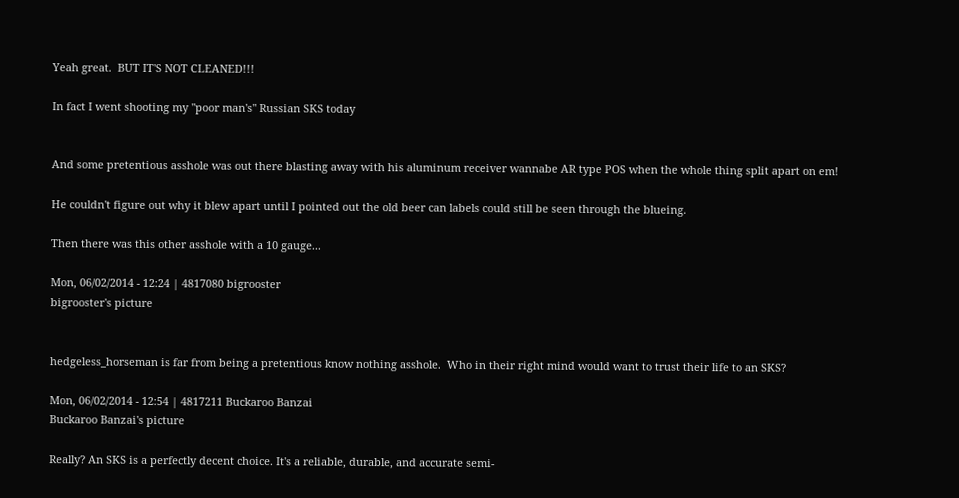Yeah great.  BUT IT'S NOT CLEANED!!!

In fact I went shooting my "poor man's" Russian SKS today


And some pretentious asshole was out there blasting away with his aluminum receiver wannabe AR type POS when the whole thing split apart on em!

He couldn't figure out why it blew apart until I pointed out the old beer can labels could still be seen through the blueing.

Then there was this other asshole with a 10 gauge...

Mon, 06/02/2014 - 12:24 | 4817080 bigrooster
bigrooster's picture


hedgeless_horseman is far from being a pretentious know nothing asshole.  Who in their right mind would want to trust their life to an SKS?

Mon, 06/02/2014 - 12:54 | 4817211 Buckaroo Banzai
Buckaroo Banzai's picture

Really? An SKS is a perfectly decent choice. It's a reliable, durable, and accurate semi-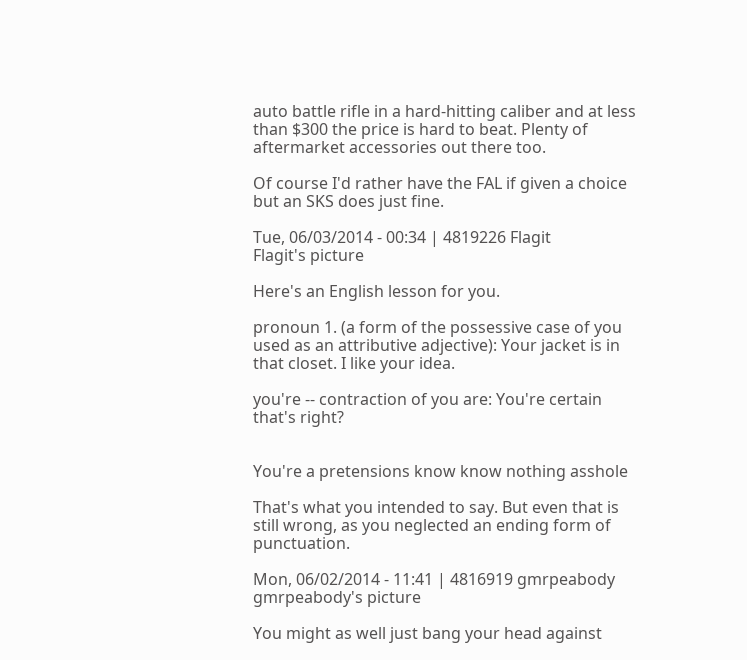auto battle rifle in a hard-hitting caliber and at less than $300 the price is hard to beat. Plenty of aftermarket accessories out there too.

Of course I'd rather have the FAL if given a choice but an SKS does just fine.

Tue, 06/03/2014 - 00:34 | 4819226 Flagit
Flagit's picture

Here's an English lesson for you.

pronoun 1. (a form of the possessive case of you used as an attributive adjective): Your jacket is in that closet. I like your idea.

you're -- contraction of you are: You're certain that's right?


You're a pretensions know know nothing asshole

That's what you intended to say. But even that is still wrong, as you neglected an ending form of punctuation.

Mon, 06/02/2014 - 11:41 | 4816919 gmrpeabody
gmrpeabody's picture

You might as well just bang your head against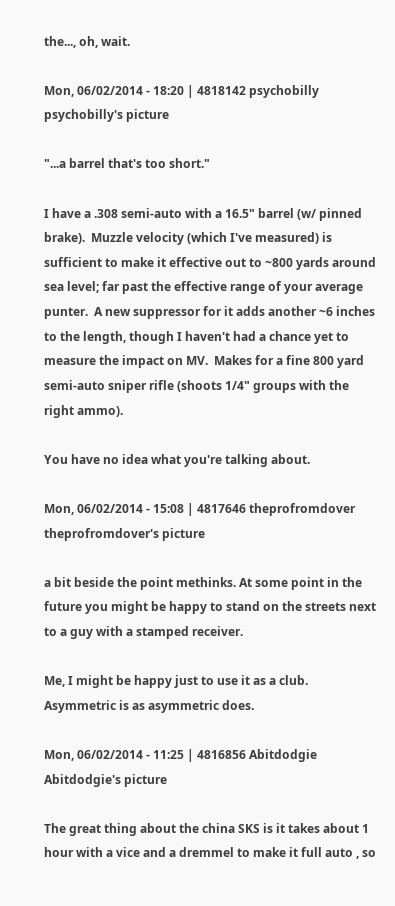the..., oh, wait.

Mon, 06/02/2014 - 18:20 | 4818142 psychobilly
psychobilly's picture

"...a barrel that's too short."

I have a .308 semi-auto with a 16.5" barrel (w/ pinned brake).  Muzzle velocity (which I've measured) is sufficient to make it effective out to ~800 yards around sea level; far past the effective range of your average punter.  A new suppressor for it adds another ~6 inches to the length, though I haven't had a chance yet to measure the impact on MV.  Makes for a fine 800 yard semi-auto sniper rifle (shoots 1/4" groups with the right ammo).

You have no idea what you're talking about.

Mon, 06/02/2014 - 15:08 | 4817646 theprofromdover
theprofromdover's picture

a bit beside the point methinks. At some point in the future you might be happy to stand on the streets next to a guy with a stamped receiver.

Me, I might be happy just to use it as a club. Asymmetric is as asymmetric does.

Mon, 06/02/2014 - 11:25 | 4816856 Abitdodgie
Abitdodgie's picture

The great thing about the china SKS is it takes about 1 hour with a vice and a dremmel to make it full auto , so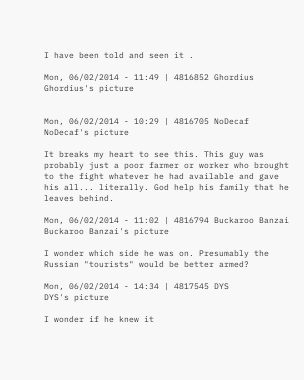I have been told and seen it .

Mon, 06/02/2014 - 11:49 | 4816852 Ghordius
Ghordius's picture


Mon, 06/02/2014 - 10:29 | 4816705 NoDecaf
NoDecaf's picture

It breaks my heart to see this. This guy was probably just a poor farmer or worker who brought to the fight whatever he had available and gave his all... literally. God help his family that he leaves behind.

Mon, 06/02/2014 - 11:02 | 4816794 Buckaroo Banzai
Buckaroo Banzai's picture

I wonder which side he was on. Presumably the Russian "tourists" would be better armed?

Mon, 06/02/2014 - 14:34 | 4817545 DYS
DYS's picture

I wonder if he knew it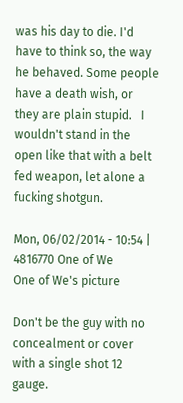was his day to die. I'd have to think so, the way he behaved. Some people have a death wish, or they are plain stupid.   I wouldn't stand in the open like that with a belt fed weapon, let alone a fucking shotgun.

Mon, 06/02/2014 - 10:54 | 4816770 One of We
One of We's picture

Don't be the guy with no concealment or cover with a single shot 12 gauge.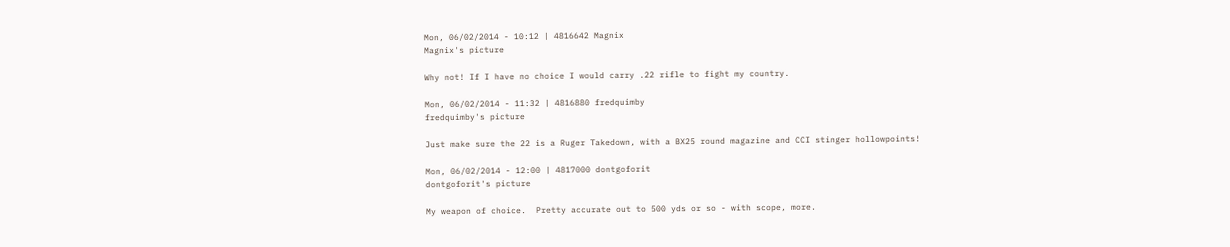Mon, 06/02/2014 - 10:12 | 4816642 Magnix
Magnix's picture

Why not! If I have no choice I would carry .22 rifle to fight my country.

Mon, 06/02/2014 - 11:32 | 4816880 fredquimby
fredquimby's picture

Just make sure the 22 is a Ruger Takedown, with a BX25 round magazine and CCI stinger hollowpoints!

Mon, 06/02/2014 - 12:00 | 4817000 dontgoforit
dontgoforit's picture

My weapon of choice.  Pretty accurate out to 500 yds or so - with scope, more.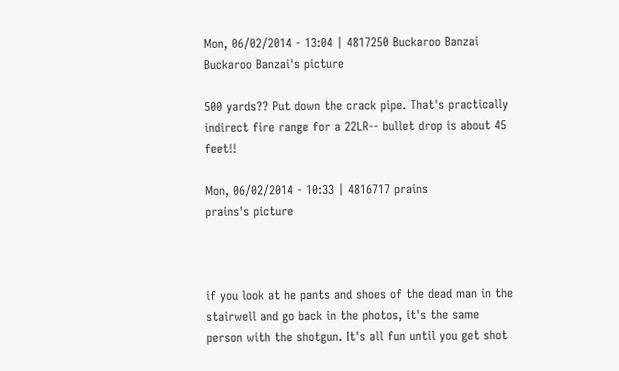Mon, 06/02/2014 - 13:04 | 4817250 Buckaroo Banzai
Buckaroo Banzai's picture

500 yards?? Put down the crack pipe. That's practically indirect fire range for a 22LR-- bullet drop is about 45 feet!!

Mon, 06/02/2014 - 10:33 | 4816717 prains
prains's picture



if you look at he pants and shoes of the dead man in the stairwell and go back in the photos, it's the same person with the shotgun. It's all fun until you get shot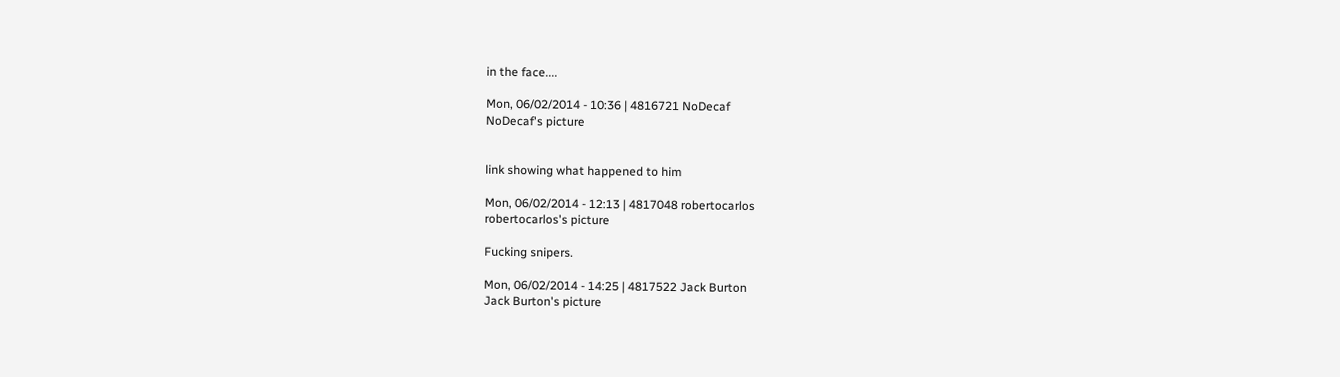in the face....

Mon, 06/02/2014 - 10:36 | 4816721 NoDecaf
NoDecaf's picture


link showing what happened to him

Mon, 06/02/2014 - 12:13 | 4817048 robertocarlos
robertocarlos's picture

Fucking snipers.

Mon, 06/02/2014 - 14:25 | 4817522 Jack Burton
Jack Burton's picture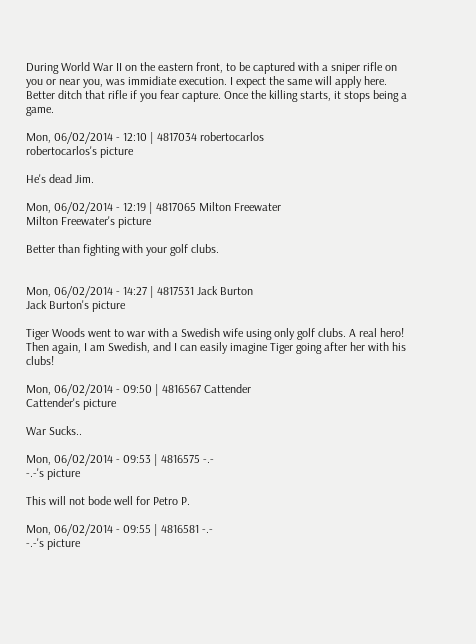During World War II on the eastern front, to be captured with a sniper rifle on you or near you, was immidiate execution. I expect the same will apply here. Better ditch that rifle if you fear capture. Once the killing starts, it stops being a game.

Mon, 06/02/2014 - 12:10 | 4817034 robertocarlos
robertocarlos's picture

He's dead Jim.

Mon, 06/02/2014 - 12:19 | 4817065 Milton Freewater
Milton Freewater's picture

Better than fighting with your golf clubs.


Mon, 06/02/2014 - 14:27 | 4817531 Jack Burton
Jack Burton's picture

Tiger Woods went to war with a Swedish wife using only golf clubs. A real hero! Then again, I am Swedish, and I can easily imagine Tiger going after her with his clubs!

Mon, 06/02/2014 - 09:50 | 4816567 Cattender
Cattender's picture

War Sucks..

Mon, 06/02/2014 - 09:53 | 4816575 -.-
-.-'s picture

This will not bode well for Petro P.

Mon, 06/02/2014 - 09:55 | 4816581 -.-
-.-'s picture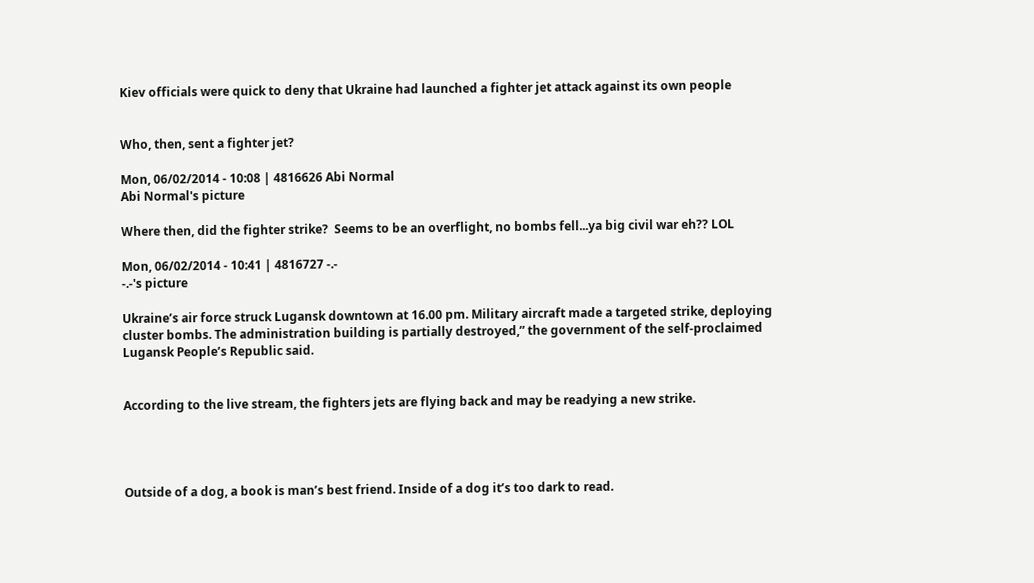Kiev officials were quick to deny that Ukraine had launched a fighter jet attack against its own people


Who, then, sent a fighter jet?

Mon, 06/02/2014 - 10:08 | 4816626 Abi Normal
Abi Normal's picture

Where then, did the fighter strike?  Seems to be an overflight, no bombs fell...ya big civil war eh?? LOL

Mon, 06/02/2014 - 10:41 | 4816727 -.-
-.-'s picture

Ukraine’s air force struck Lugansk downtown at 16.00 pm. Military aircraft made a targeted strike, deploying cluster bombs. The administration building is partially destroyed,” the government of the self-proclaimed Lugansk People’s Republic said.


According to the live stream, the fighters jets are flying back and may be readying a new strike.




Outside of a dog, a book is man’s best friend. Inside of a dog it’s too dark to read.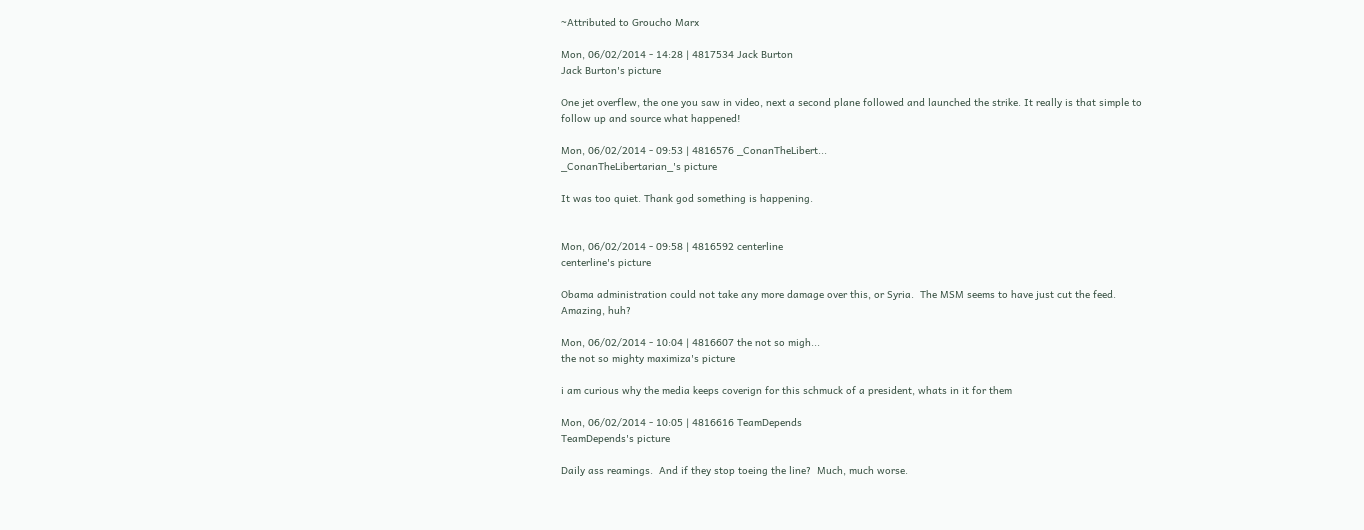~Attributed to Groucho Marx

Mon, 06/02/2014 - 14:28 | 4817534 Jack Burton
Jack Burton's picture

One jet overflew, the one you saw in video, next a second plane followed and launched the strike. It really is that simple to follow up and source what happened!

Mon, 06/02/2014 - 09:53 | 4816576 _ConanTheLibert...
_ConanTheLibertarian_'s picture

It was too quiet. Thank god something is happening.


Mon, 06/02/2014 - 09:58 | 4816592 centerline
centerline's picture

Obama administration could not take any more damage over this, or Syria.  The MSM seems to have just cut the feed.  Amazing, huh?

Mon, 06/02/2014 - 10:04 | 4816607 the not so migh...
the not so mighty maximiza's picture

i am curious why the media keeps coverign for this schmuck of a president, whats in it for them

Mon, 06/02/2014 - 10:05 | 4816616 TeamDepends
TeamDepends's picture

Daily ass reamings.  And if they stop toeing the line?  Much, much worse.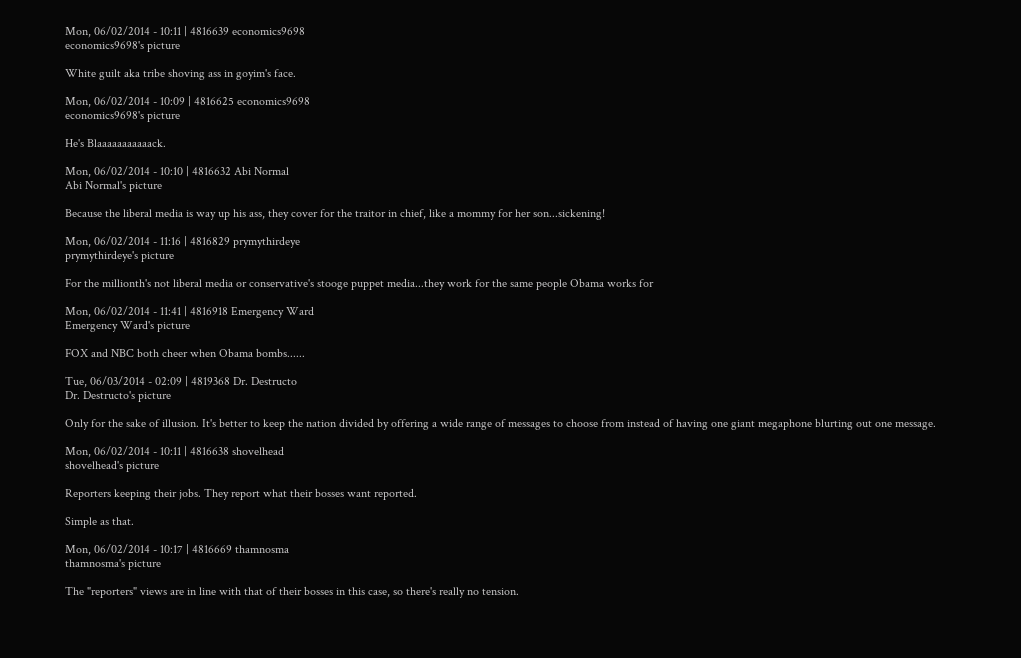Mon, 06/02/2014 - 10:11 | 4816639 economics9698
economics9698's picture

White guilt aka tribe shoving ass in goyim's face.

Mon, 06/02/2014 - 10:09 | 4816625 economics9698
economics9698's picture

He's Blaaaaaaaaaaack.

Mon, 06/02/2014 - 10:10 | 4816632 Abi Normal
Abi Normal's picture

Because the liberal media is way up his ass, they cover for the traitor in chief, like a mommy for her son...sickening!

Mon, 06/02/2014 - 11:16 | 4816829 prymythirdeye
prymythirdeye's picture

For the millionth's not liberal media or conservative's stooge puppet media...they work for the same people Obama works for

Mon, 06/02/2014 - 11:41 | 4816918 Emergency Ward
Emergency Ward's picture

FOX and NBC both cheer when Obama bombs......

Tue, 06/03/2014 - 02:09 | 4819368 Dr. Destructo
Dr. Destructo's picture

Only for the sake of illusion. It's better to keep the nation divided by offering a wide range of messages to choose from instead of having one giant megaphone blurting out one message.

Mon, 06/02/2014 - 10:11 | 4816638 shovelhead
shovelhead's picture

Reporters keeping their jobs. They report what their bosses want reported.

Simple as that.

Mon, 06/02/2014 - 10:17 | 4816669 thamnosma
thamnosma's picture

The "reporters" views are in line with that of their bosses in this case, so there's really no tension.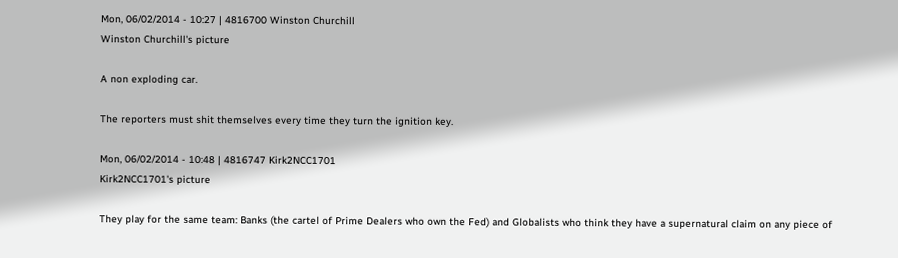Mon, 06/02/2014 - 10:27 | 4816700 Winston Churchill
Winston Churchill's picture

A non exploding car.

The reporters must shit themselves every time they turn the ignition key.

Mon, 06/02/2014 - 10:48 | 4816747 Kirk2NCC1701
Kirk2NCC1701's picture

They play for the same team: Banks (the cartel of Prime Dealers who own the Fed) and Globalists who think they have a supernatural claim on any piece of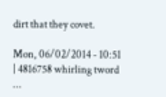dirt that they covet.

Mon, 06/02/2014 - 10:51 | 4816758 whirling tword ...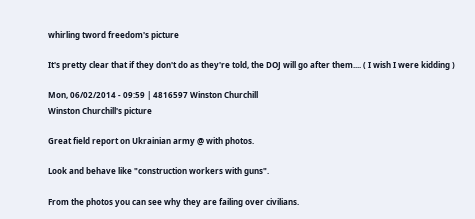whirling tword freedom's picture

It's pretty clear that if they don't do as they're told, the DOJ will go after them.... ( I wish I were kidding )

Mon, 06/02/2014 - 09:59 | 4816597 Winston Churchill
Winston Churchill's picture

Great field report on Ukrainian army @ with photos.

Look and behave like "construction workers with guns".

From the photos you can see why they are failing over civilians.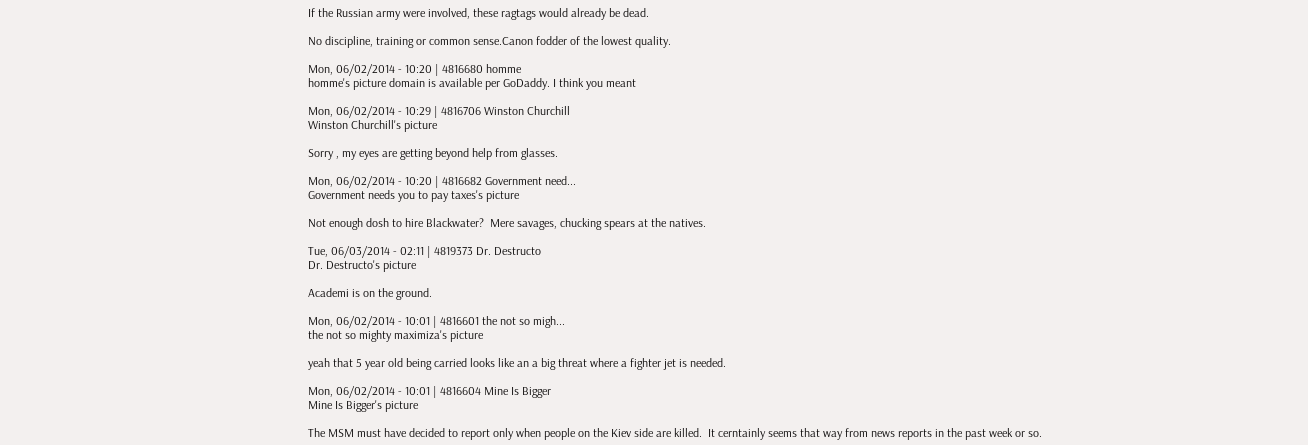If the Russian army were involved, these ragtags would already be dead.

No discipline, training or common sense.Canon fodder of the lowest quality.

Mon, 06/02/2014 - 10:20 | 4816680 homme
homme's picture domain is available per GoDaddy. I think you meant

Mon, 06/02/2014 - 10:29 | 4816706 Winston Churchill
Winston Churchill's picture

Sorry , my eyes are getting beyond help from glasses.

Mon, 06/02/2014 - 10:20 | 4816682 Government need...
Government needs you to pay taxes's picture

Not enough dosh to hire Blackwater?  Mere savages, chucking spears at the natives.

Tue, 06/03/2014 - 02:11 | 4819373 Dr. Destructo
Dr. Destructo's picture

Academi is on the ground.

Mon, 06/02/2014 - 10:01 | 4816601 the not so migh...
the not so mighty maximiza's picture

yeah that 5 year old being carried looks like an a big threat where a fighter jet is needed.

Mon, 06/02/2014 - 10:01 | 4816604 Mine Is Bigger
Mine Is Bigger's picture

The MSM must have decided to report only when people on the Kiev side are killed.  It cerntainly seems that way from news reports in the past week or so.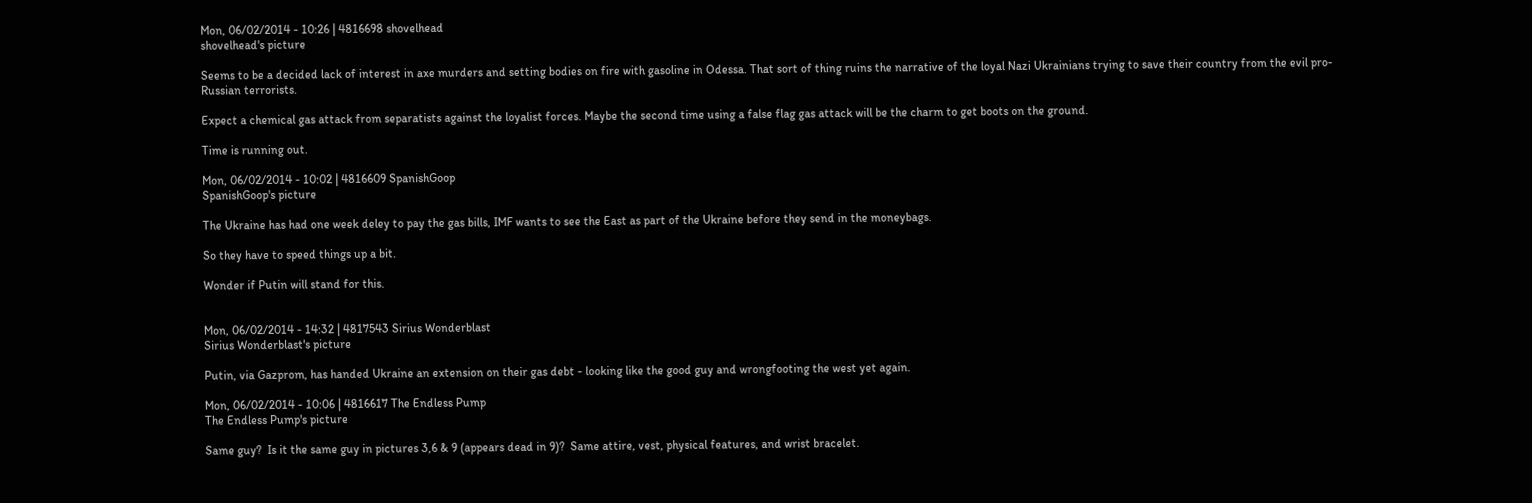Mon, 06/02/2014 - 10:26 | 4816698 shovelhead
shovelhead's picture

Seems to be a decided lack of interest in axe murders and setting bodies on fire with gasoline in Odessa. That sort of thing ruins the narrative of the loyal Nazi Ukrainians trying to save their country from the evil pro-Russian terrorists.

Expect a chemical gas attack from separatists against the loyalist forces. Maybe the second time using a false flag gas attack will be the charm to get boots on the ground.

Time is running out.

Mon, 06/02/2014 - 10:02 | 4816609 SpanishGoop
SpanishGoop's picture

The Ukraine has had one week deley to pay the gas bills, IMF wants to see the East as part of the Ukraine before they send in the moneybags.

So they have to speed things up a bit.

Wonder if Putin will stand for this.


Mon, 06/02/2014 - 14:32 | 4817543 Sirius Wonderblast
Sirius Wonderblast's picture

Putin, via Gazprom, has handed Ukraine an extension on their gas debt - looking like the good guy and wrongfooting the west yet again.

Mon, 06/02/2014 - 10:06 | 4816617 The Endless Pump
The Endless Pump's picture

Same guy?  Is it the same guy in pictures 3,6 & 9 (appears dead in 9)?  Same attire, vest, physical features, and wrist bracelet.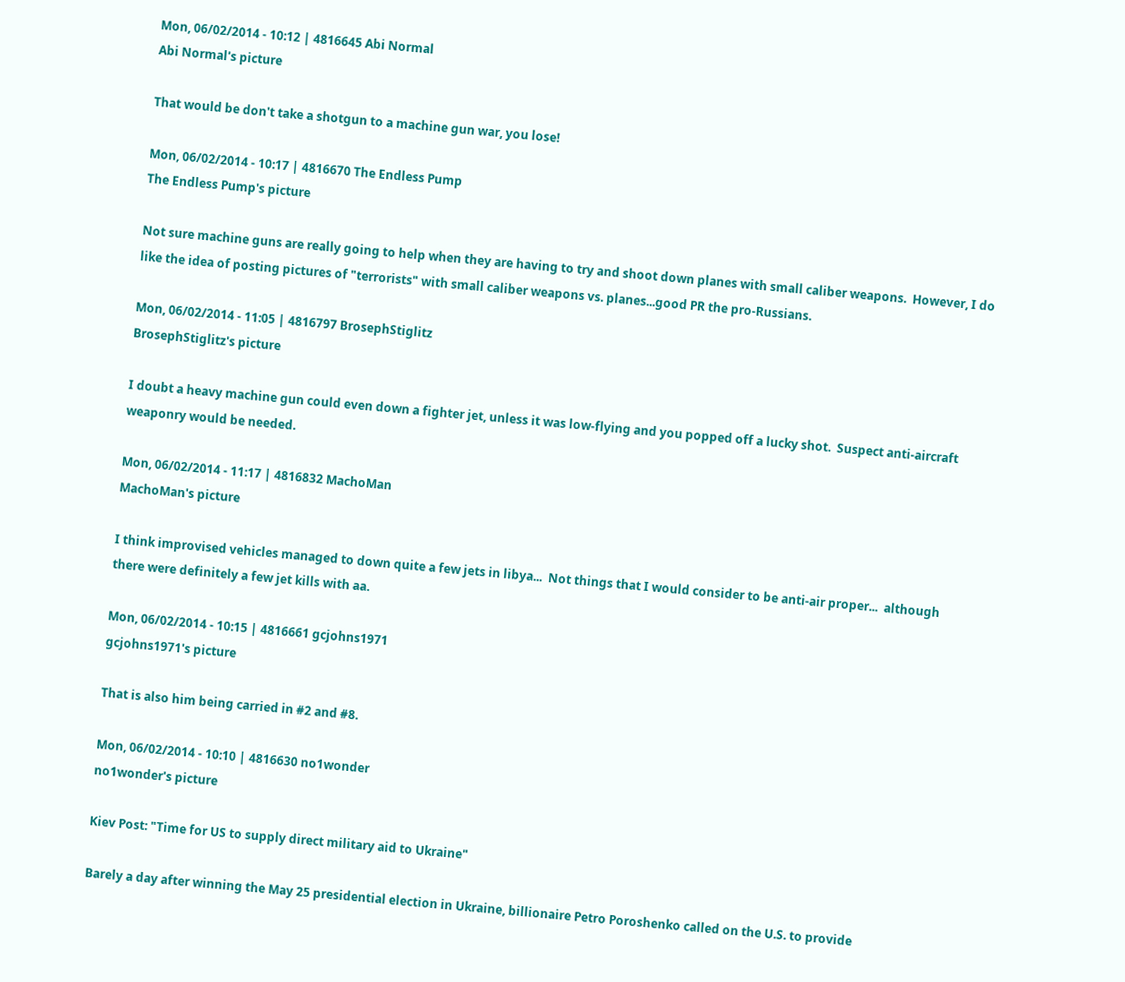Mon, 06/02/2014 - 10:12 | 4816645 Abi Normal
Abi Normal's picture

That would be don't take a shotgun to a machine gun war, you lose!

Mon, 06/02/2014 - 10:17 | 4816670 The Endless Pump
The Endless Pump's picture

Not sure machine guns are really going to help when they are having to try and shoot down planes with small caliber weapons.  However, I do like the idea of posting pictures of "terrorists" with small caliber weapons vs. planes...good PR the pro-Russians.

Mon, 06/02/2014 - 11:05 | 4816797 BrosephStiglitz
BrosephStiglitz's picture

I doubt a heavy machine gun could even down a fighter jet, unless it was low-flying and you popped off a lucky shot.  Suspect anti-aircraft weaponry would be needed.

Mon, 06/02/2014 - 11:17 | 4816832 MachoMan
MachoMan's picture

I think improvised vehicles managed to down quite a few jets in libya...  Not things that I would consider to be anti-air proper...  although there were definitely a few jet kills with aa.

Mon, 06/02/2014 - 10:15 | 4816661 gcjohns1971
gcjohns1971's picture

That is also him being carried in #2 and #8.

Mon, 06/02/2014 - 10:10 | 4816630 no1wonder
no1wonder's picture

Kiev Post: "Time for US to supply direct military aid to Ukraine"

Barely a day after winning the May 25 presidential election in Ukraine, billionaire Petro Poroshenko called on the U.S. to provide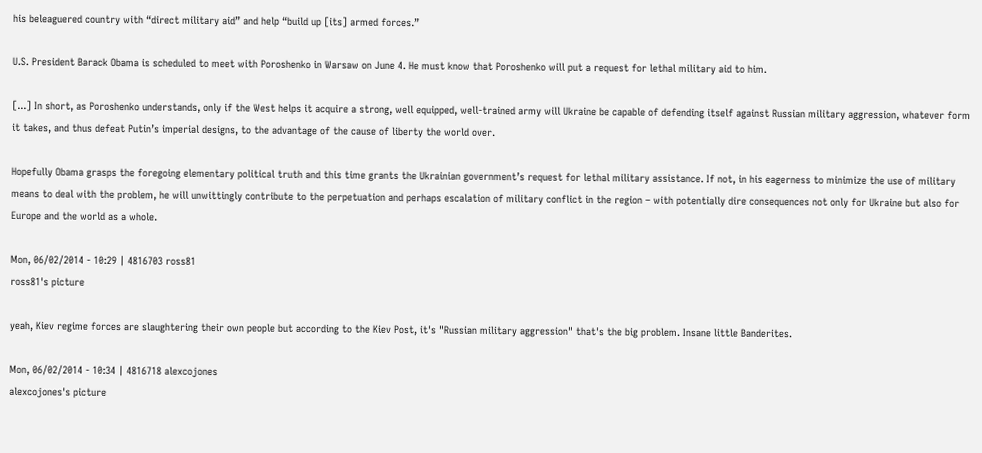his beleaguered country with “direct military aid” and help “build up [its] armed forces.”

U.S. President Barack Obama is scheduled to meet with Poroshenko in Warsaw on June 4. He must know that Poroshenko will put a request for lethal military aid to him.

[...] In short, as Poroshenko understands, only if the West helps it acquire a strong, well equipped, well-trained army will Ukraine be capable of defending itself against Russian military aggression, whatever form it takes, and thus defeat Putin’s imperial designs, to the advantage of the cause of liberty the world over.

Hopefully Obama grasps the foregoing elementary political truth and this time grants the Ukrainian government’s request for lethal military assistance. If not, in his eagerness to minimize the use of military means to deal with the problem, he will unwittingly contribute to the perpetuation and perhaps escalation of military conflict in the region – with potentially dire consequences not only for Ukraine but also for Europe and the world as a whole.

Mon, 06/02/2014 - 10:29 | 4816703 ross81
ross81's picture

yeah, Kiev regime forces are slaughtering their own people but according to the Kiev Post, it's "Russian military aggression" that's the big problem. Insane little Banderites.

Mon, 06/02/2014 - 10:34 | 4816718 alexcojones
alexcojones's picture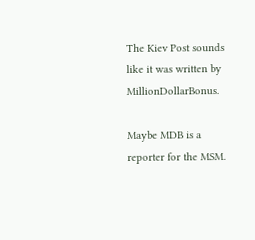The Kiev Post sounds like it was written by MillionDollarBonus.

Maybe MDB is a reporter for the MSM.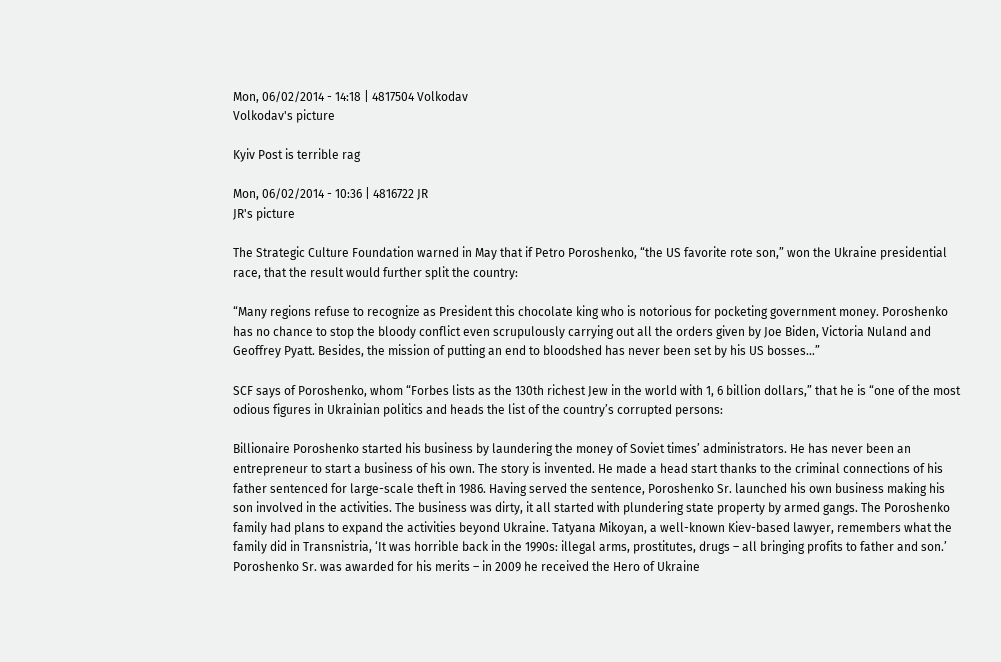Mon, 06/02/2014 - 14:18 | 4817504 Volkodav
Volkodav's picture

Kyiv Post is terrible rag

Mon, 06/02/2014 - 10:36 | 4816722 JR
JR's picture

The Strategic Culture Foundation warned in May that if Petro Poroshenko, “the US favorite rote son,” won the Ukraine presidential race, that the result would further split the country:

“Many regions refuse to recognize as President this chocolate king who is notorious for pocketing government money. Poroshenko has no chance to stop the bloody conflict even scrupulously carrying out all the orders given by Joe Biden, Victoria Nuland and Geoffrey Pyatt. Besides, the mission of putting an end to bloodshed has never been set by his US bosses…”

SCF says of Poroshenko, whom “Forbes lists as the 130th richest Jew in the world with 1, 6 billion dollars,” that he is “one of the most odious figures in Ukrainian politics and heads the list of the country’s corrupted persons:

Billionaire Poroshenko started his business by laundering the money of Soviet times’ administrators. He has never been an entrepreneur to start a business of his own. The story is invented. He made a head start thanks to the criminal connections of his father sentenced for large-scale theft in 1986. Having served the sentence, Poroshenko Sr. launched his own business making his son involved in the activities. The business was dirty, it all started with plundering state property by armed gangs. The Poroshenko family had plans to expand the activities beyond Ukraine. Tatyana Mikoyan, a well-known Kiev-based lawyer, remembers what the family did in Transnistria, ‘It was horrible back in the 1990s: illegal arms, prostitutes, drugs – all bringing profits to father and son.’ Poroshenko Sr. was awarded for his merits – in 2009 he received the Hero of Ukraine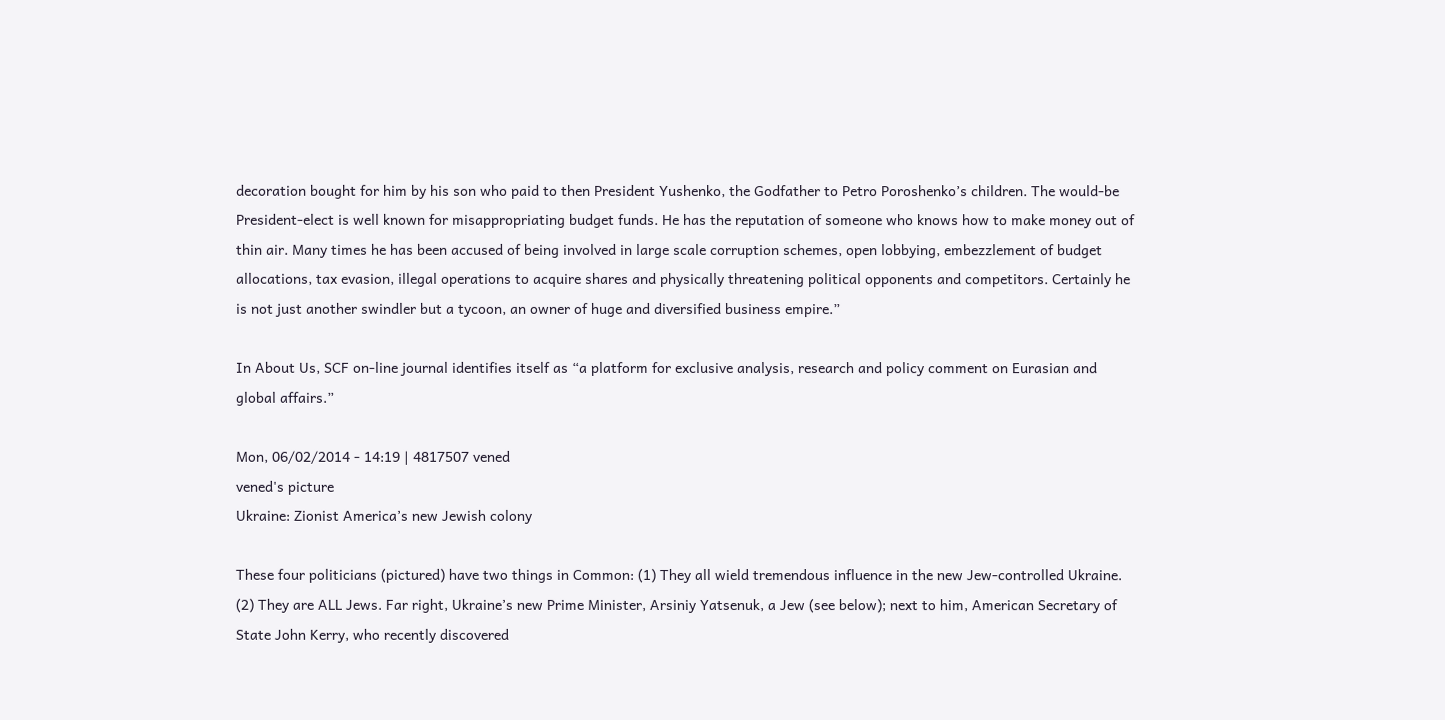decoration bought for him by his son who paid to then President Yushenko, the Godfather to Petro Poroshenko’s children. The would-be President-elect is well known for misappropriating budget funds. He has the reputation of someone who knows how to make money out of thin air. Many times he has been accused of being involved in large scale corruption schemes, open lobbying, embezzlement of budget allocations, tax evasion, illegal operations to acquire shares and physically threatening political opponents and competitors. Certainly he is not just another swindler but a tycoon, an owner of huge and diversified business empire.”

In About Us, SCF on-line journal identifies itself as “a platform for exclusive analysis, research and policy comment on Eurasian and global affairs.”

Mon, 06/02/2014 - 14:19 | 4817507 vened
vened's picture
Ukraine: Zionist America’s new Jewish colony

These four politicians (pictured) have two things in Common: (1) They all wield tremendous influence in the new Jew-controlled Ukraine. (2) They are ALL Jews. Far right, Ukraine’s new Prime Minister, Arsiniy Yatsenuk, a Jew (see below); next to him, American Secretary of State John Kerry, who recently discovered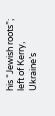his “Jewish roots”; left of Kerry, Ukraine’s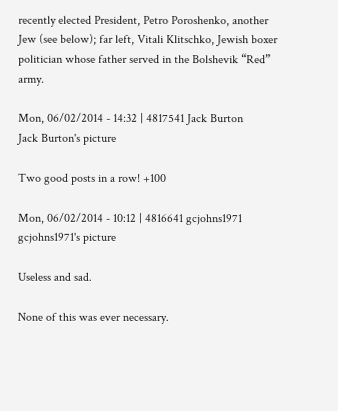recently elected President, Petro Poroshenko, another Jew (see below); far left, Vitali Klitschko, Jewish boxer politician whose father served in the Bolshevik “Red” army.

Mon, 06/02/2014 - 14:32 | 4817541 Jack Burton
Jack Burton's picture

Two good posts in a row! +100

Mon, 06/02/2014 - 10:12 | 4816641 gcjohns1971
gcjohns1971's picture

Useless and sad.

None of this was ever necessary.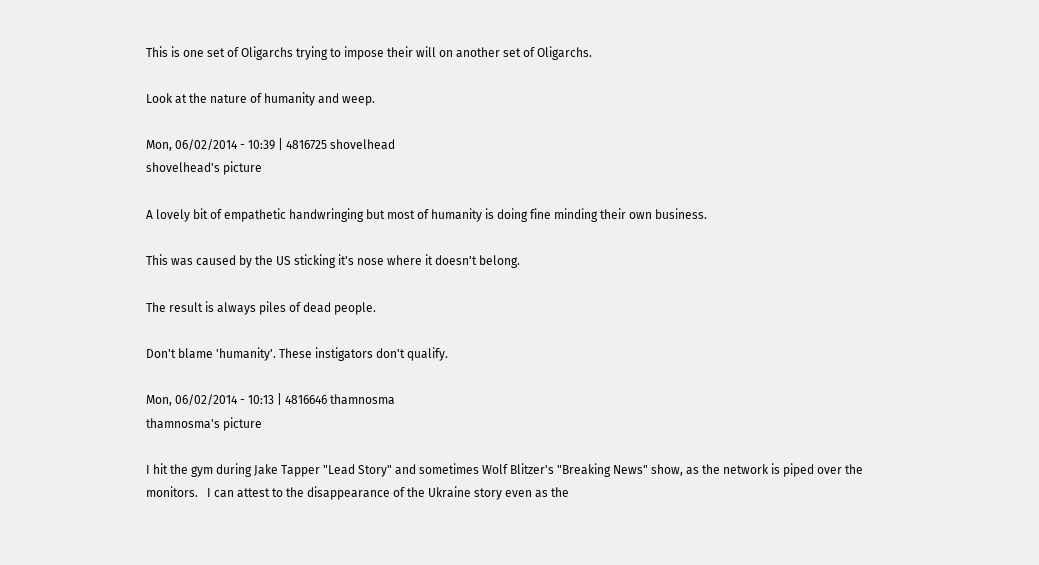This is one set of Oligarchs trying to impose their will on another set of Oligarchs.

Look at the nature of humanity and weep.

Mon, 06/02/2014 - 10:39 | 4816725 shovelhead
shovelhead's picture

A lovely bit of empathetic handwringing but most of humanity is doing fine minding their own business.

This was caused by the US sticking it's nose where it doesn't belong.

The result is always piles of dead people.

Don't blame 'humanity'. These instigators don't qualify.

Mon, 06/02/2014 - 10:13 | 4816646 thamnosma
thamnosma's picture

I hit the gym during Jake Tapper "Lead Story" and sometimes Wolf Blitzer's "Breaking News" show, as the network is piped over the monitors.   I can attest to the disappearance of the Ukraine story even as the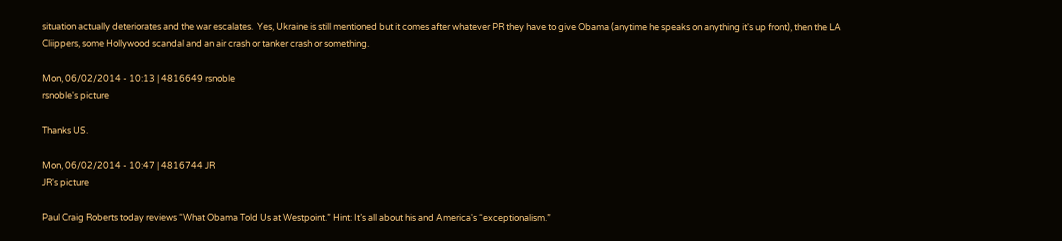situation actually deteriorates and the war escalates.  Yes, Ukraine is still mentioned but it comes after whatever PR they have to give Obama (anytime he speaks on anything it's up front), then the LA Cliippers, some Hollywood scandal and an air crash or tanker crash or something.

Mon, 06/02/2014 - 10:13 | 4816649 rsnoble
rsnoble's picture

Thanks US.

Mon, 06/02/2014 - 10:47 | 4816744 JR
JR's picture

Paul Craig Roberts today reviews “What Obama Told Us at Westpoint.” Hint: It’s all about his and America's “exceptionalism.”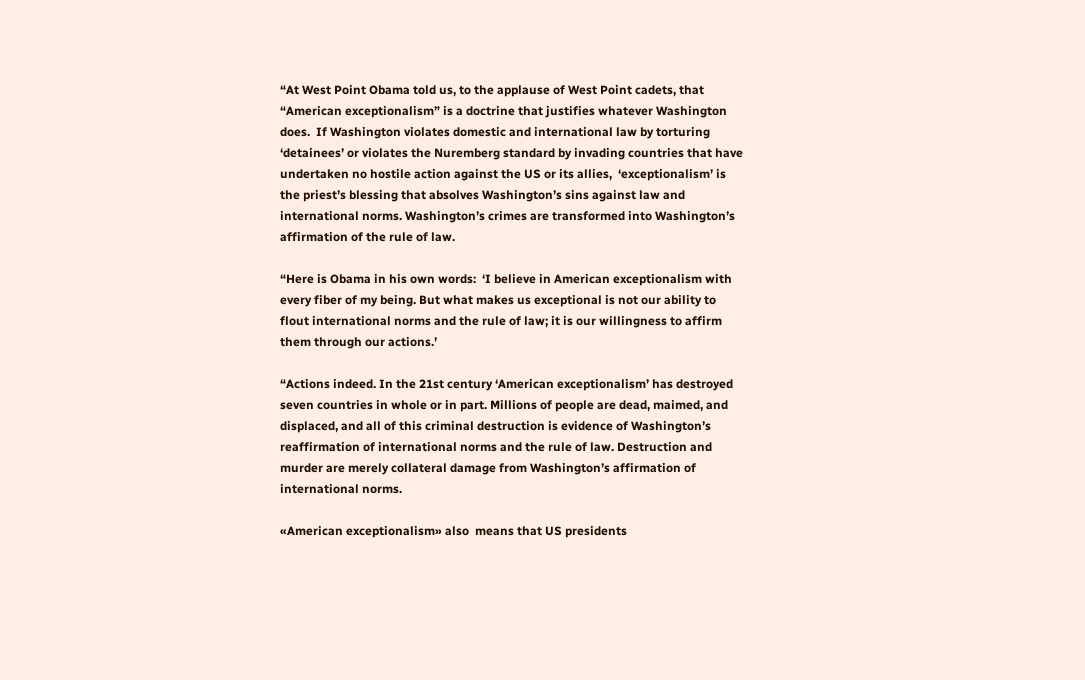“At West Point Obama told us, to the applause of West Point cadets, that “American exceptionalism” is a doctrine that justifies whatever Washington does.  If Washington violates domestic and international law by torturing ‘detainees’ or violates the Nuremberg standard by invading countries that have undertaken no hostile action against the US or its allies,  ‘exceptionalism’ is the priest’s blessing that absolves Washington’s sins against law and international norms. Washington’s crimes are transformed into Washington’s affirmation of the rule of law.

“Here is Obama in his own words:  ‘I believe in American exceptionalism with every fiber of my being. But what makes us exceptional is not our ability to flout international norms and the rule of law; it is our willingness to affirm them through our actions.’

“Actions indeed. In the 21st century ‘American exceptionalism’ has destroyed seven countries in whole or in part. Millions of people are dead, maimed, and displaced, and all of this criminal destruction is evidence of Washington’s reaffirmation of international norms and the rule of law. Destruction and murder are merely collateral damage from Washington’s affirmation of international norms.

«American exceptionalism» also  means that US presidents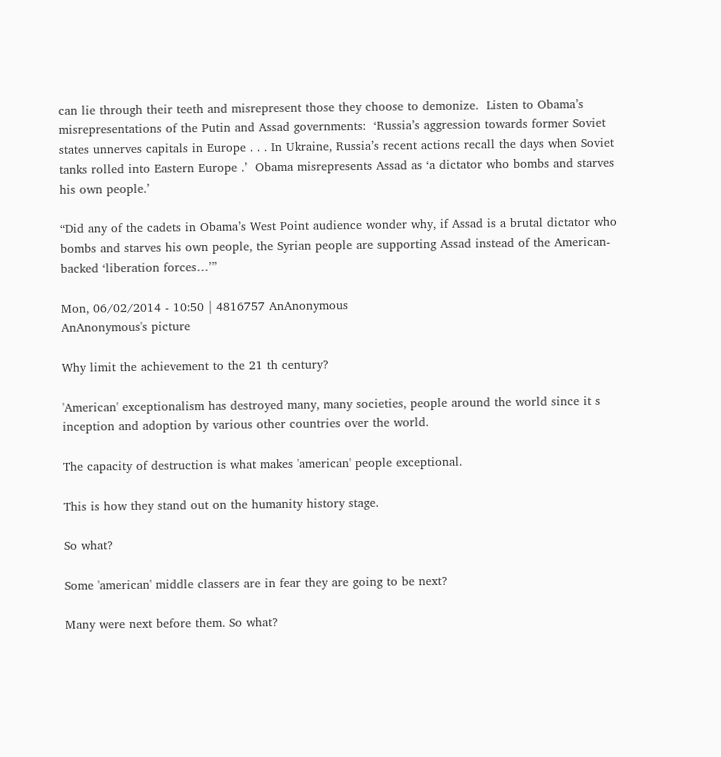can lie through their teeth and misrepresent those they choose to demonize.  Listen to Obama’s misrepresentations of the Putin and Assad governments:  ‘Russia’s aggression towards former Soviet states unnerves capitals in Europe . . . In Ukraine, Russia’s recent actions recall the days when Soviet tanks rolled into Eastern Europe .’  Obama misrepresents Assad as ‘a dictator who bombs and starves his own people.’

“Did any of the cadets in Obama’s West Point audience wonder why, if Assad is a brutal dictator who bombs and starves his own people, the Syrian people are supporting Assad instead of the American-backed ‘liberation forces…’”

Mon, 06/02/2014 - 10:50 | 4816757 AnAnonymous
AnAnonymous's picture

Why limit the achievement to the 21 th century?

'American' exceptionalism has destroyed many, many societies, people around the world since it s inception and adoption by various other countries over the world.

The capacity of destruction is what makes 'american' people exceptional.

This is how they stand out on the humanity history stage.

So what?

Some 'american' middle classers are in fear they are going to be next?

Many were next before them. So what?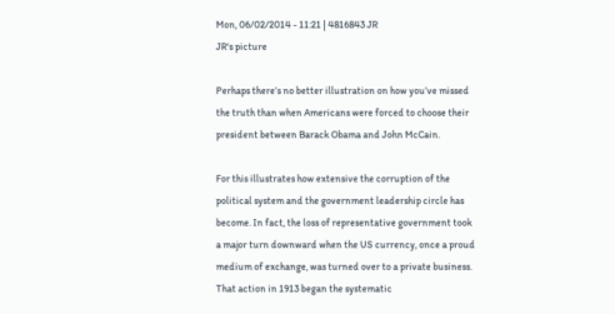Mon, 06/02/2014 - 11:21 | 4816843 JR
JR's picture

Perhaps there’s no better illustration on how you’ve missed the truth than when Americans were forced to choose their president between Barack Obama and John McCain.

For this illustrates how extensive the corruption of the political system and the government leadership circle has become. In fact, the loss of representative government took a major turn downward when the US currency, once a proud medium of exchange, was turned over to a private business. That action in 1913 began the systematic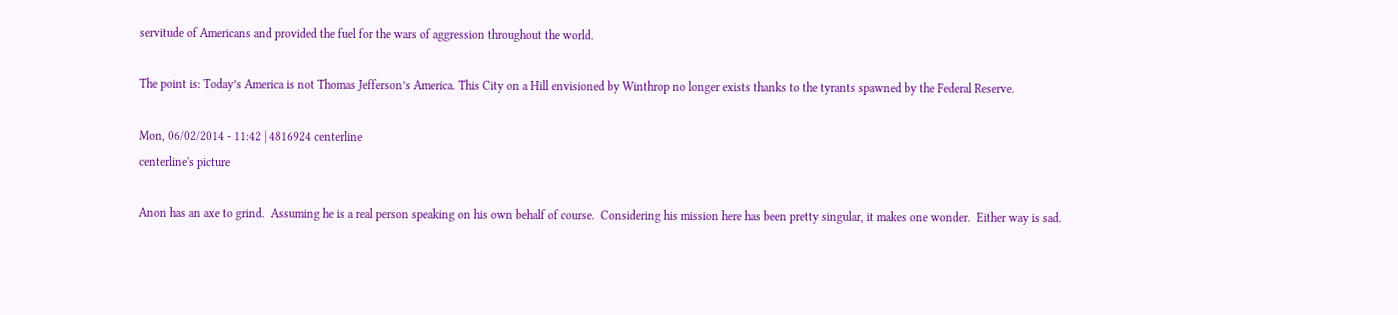servitude of Americans and provided the fuel for the wars of aggression throughout the world.

The point is: Today’s America is not Thomas Jefferson’s America. This City on a Hill envisioned by Winthrop no longer exists thanks to the tyrants spawned by the Federal Reserve.

Mon, 06/02/2014 - 11:42 | 4816924 centerline
centerline's picture

Anon has an axe to grind.  Assuming he is a real person speaking on his own behalf of course.  Considering his mission here has been pretty singular, it makes one wonder.  Either way is sad.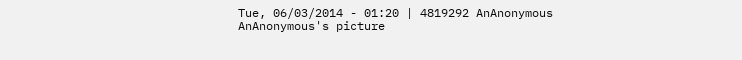Tue, 06/03/2014 - 01:20 | 4819292 AnAnonymous
AnAnonymous's picture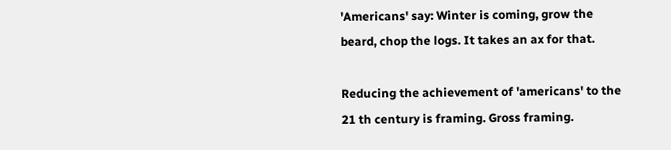'Americans' say: Winter is coming, grow the beard, chop the logs. It takes an ax for that.

Reducing the achievement of 'americans' to the 21 th century is framing. Gross framing.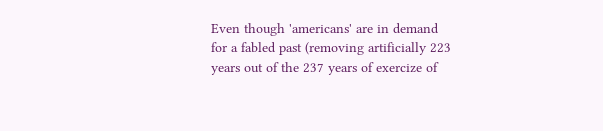Even though 'americans' are in demand for a fabled past (removing artificially 223 years out of the 237 years of exercize of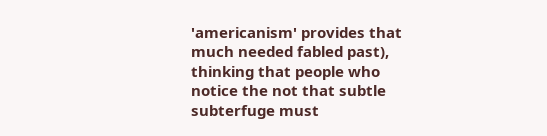'americanism' provides that much needed fabled past), thinking that people who notice the not that subtle subterfuge must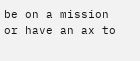be on a mission or have an ax to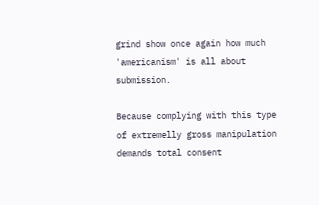grind show once again how much 'americanism' is all about submission.

Because complying with this type of extremelly gross manipulation demands total consent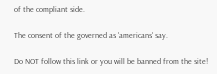of the compliant side.

The consent of the governed as 'americans' say.

Do NOT follow this link or you will be banned from the site!